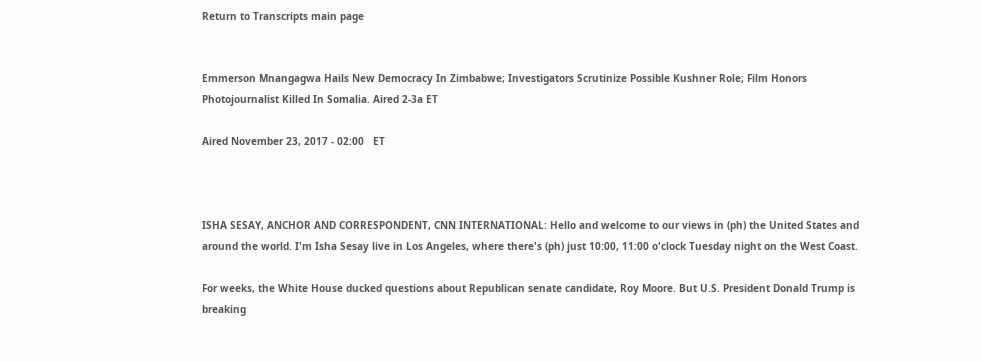Return to Transcripts main page


Emmerson Mnangagwa Hails New Democracy In Zimbabwe; Investigators Scrutinize Possible Kushner Role; Film Honors Photojournalist Killed In Somalia. Aired 2-3a ET

Aired November 23, 2017 - 02:00   ET



ISHA SESAY, ANCHOR AND CORRESPONDENT, CNN INTERNATIONAL: Hello and welcome to our views in (ph) the United States and around the world. I'm Isha Sesay live in Los Angeles, where there's (ph) just 10:00, 11:00 o'clock Tuesday night on the West Coast.

For weeks, the White House ducked questions about Republican senate candidate, Roy Moore. But U.S. President Donald Trump is breaking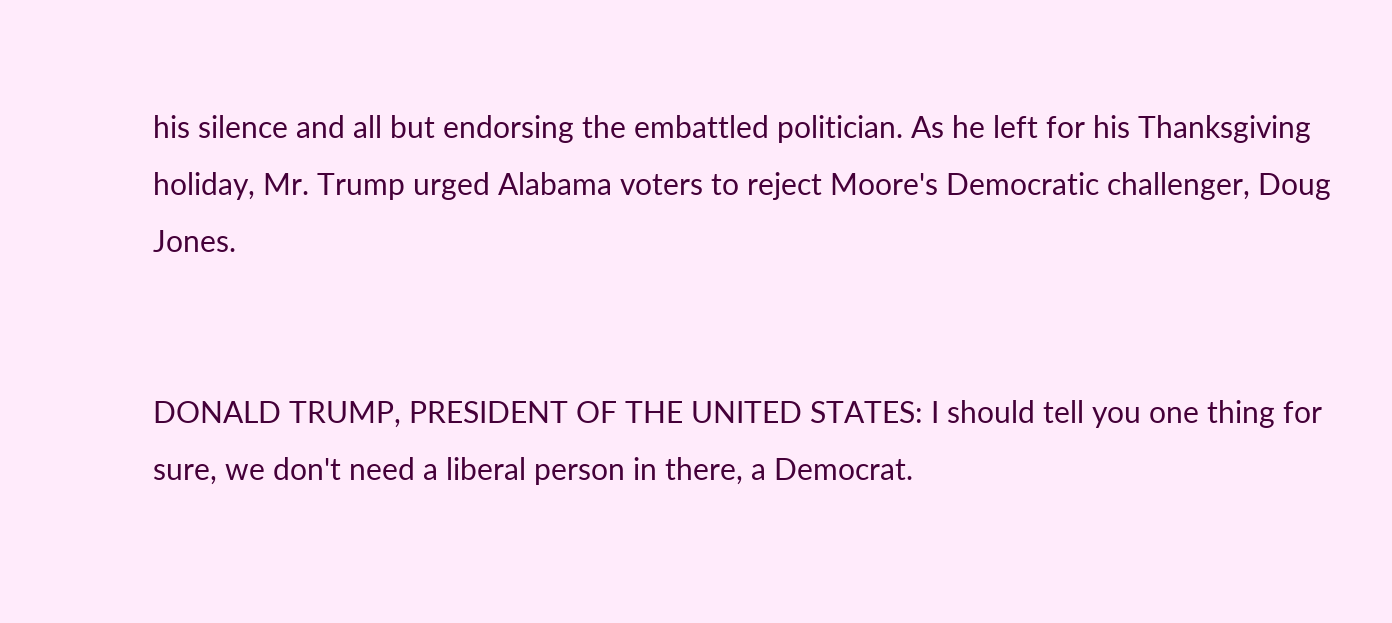his silence and all but endorsing the embattled politician. As he left for his Thanksgiving holiday, Mr. Trump urged Alabama voters to reject Moore's Democratic challenger, Doug Jones.


DONALD TRUMP, PRESIDENT OF THE UNITED STATES: I should tell you one thing for sure, we don't need a liberal person in there, a Democrat.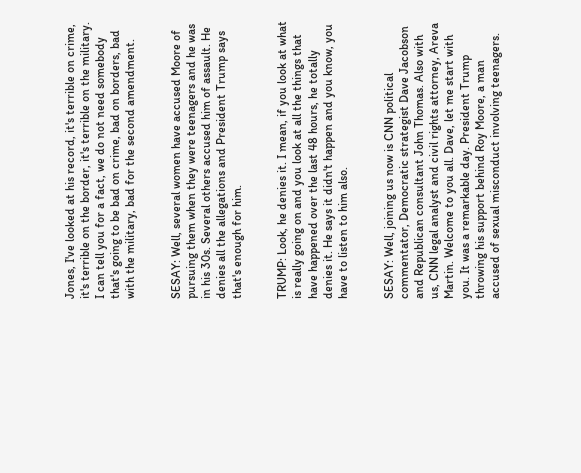Jones, I've looked at his record, it's terrible on crime, it's terrible on the border, it's terrible on the military. I can tell you for a fact, we do not need somebody that's going to be bad on crime, bad on borders, bad with the military, bad for the second amendment.


SESAY: Well, several women have accused Moore of pursuing them when they were teenagers and he was in his 30s. Several others accused him of assault. He denies all the allegations and President Trump says that's enough for him.


TRUMP: Look, he denies it. I mean, if you look at what is really going on and you look at all the things that have happened over the last 48 hours, he totally denies it. He says it didn't happen and you know, you have to listen to him also.


SESAY: Well, joining us now is CNN political commentator, Democratic strategist Dave Jacobson and Republican consultant John Thomas. Also with us, CNN legal analyst and civil rights attorney, Areva Martin. Welcome to you all. Dave, let me start with you. It was a remarkable day. President Trump throwing his support behind Roy Moore, a man accused of sexual misconduct involving teenagers.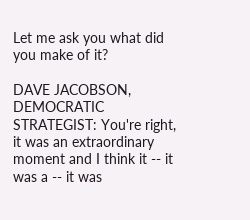Let me ask you what did you make of it?

DAVE JACOBSON, DEMOCRATIC STRATEGIST: You're right, it was an extraordinary moment and I think it -- it was a -- it was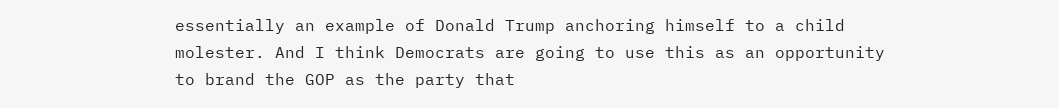essentially an example of Donald Trump anchoring himself to a child molester. And I think Democrats are going to use this as an opportunity to brand the GOP as the party that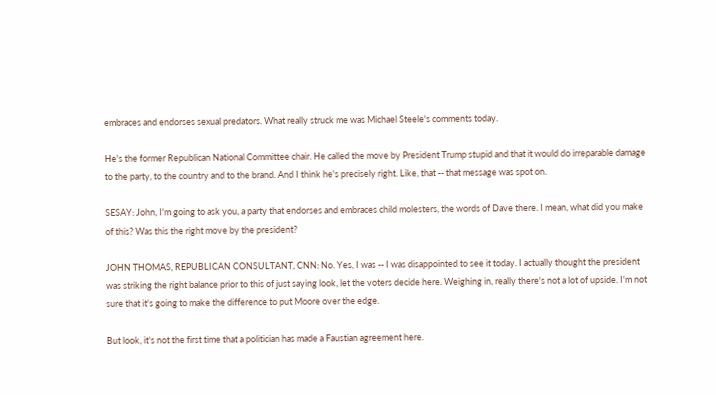embraces and endorses sexual predators. What really struck me was Michael Steele's comments today.

He's the former Republican National Committee chair. He called the move by President Trump stupid and that it would do irreparable damage to the party, to the country and to the brand. And I think he's precisely right. Like, that -- that message was spot on.

SESAY: John, I'm going to ask you, a party that endorses and embraces child molesters, the words of Dave there. I mean, what did you make of this? Was this the right move by the president?

JOHN THOMAS, REPUBLICAN CONSULTANT, CNN: No. Yes, I was -- I was disappointed to see it today. I actually thought the president was striking the right balance prior to this of just saying look, let the voters decide here. Weighing in, really there's not a lot of upside. I'm not sure that it's going to make the difference to put Moore over the edge.

But look, it's not the first time that a politician has made a Faustian agreement here.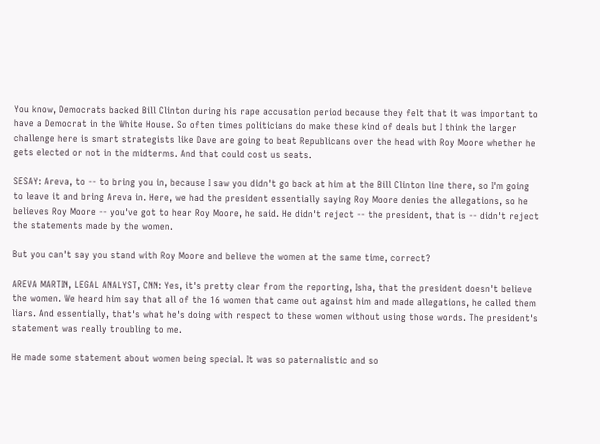You know, Democrats backed Bill Clinton during his rape accusation period because they felt that it was important to have a Democrat in the White House. So often times politicians do make these kind of deals but I think the larger challenge here is smart strategists like Dave are going to beat Republicans over the head with Roy Moore whether he gets elected or not in the midterms. And that could cost us seats.

SESAY: Areva, to -- to bring you in, because I saw you didn't go back at him at the Bill Clinton line there, so I'm going to leave it and bring Areva in. Here, we had the president essentially saying Roy Moore denies the allegations, so he believes Roy Moore -- you've got to hear Roy Moore, he said. He didn't reject -- the president, that is -- didn't reject the statements made by the women.

But you can't say you stand with Roy Moore and believe the women at the same time, correct?

AREVA MARTIN, LEGAL ANALYST, CNN: Yes, it's pretty clear from the reporting, Isha, that the president doesn't believe the women. We heard him say that all of the 16 women that came out against him and made allegations, he called them liars. And essentially, that's what he's doing with respect to these women without using those words. The president's statement was really troubling to me.

He made some statement about women being special. It was so paternalistic and so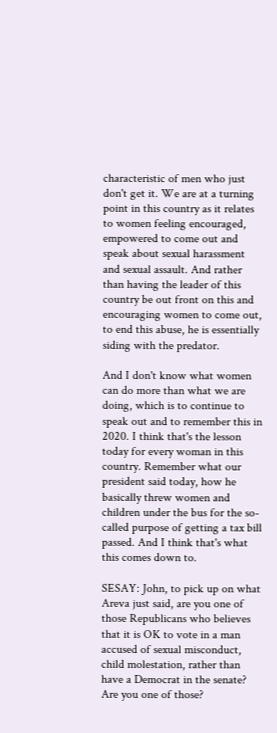characteristic of men who just don't get it. We are at a turning point in this country as it relates to women feeling encouraged, empowered to come out and speak about sexual harassment and sexual assault. And rather than having the leader of this country be out front on this and encouraging women to come out, to end this abuse, he is essentially siding with the predator.

And I don't know what women can do more than what we are doing, which is to continue to speak out and to remember this in 2020. I think that's the lesson today for every woman in this country. Remember what our president said today, how he basically threw women and children under the bus for the so-called purpose of getting a tax bill passed. And I think that's what this comes down to.

SESAY: John, to pick up on what Areva just said, are you one of those Republicans who believes that it is OK to vote in a man accused of sexual misconduct, child molestation, rather than have a Democrat in the senate? Are you one of those?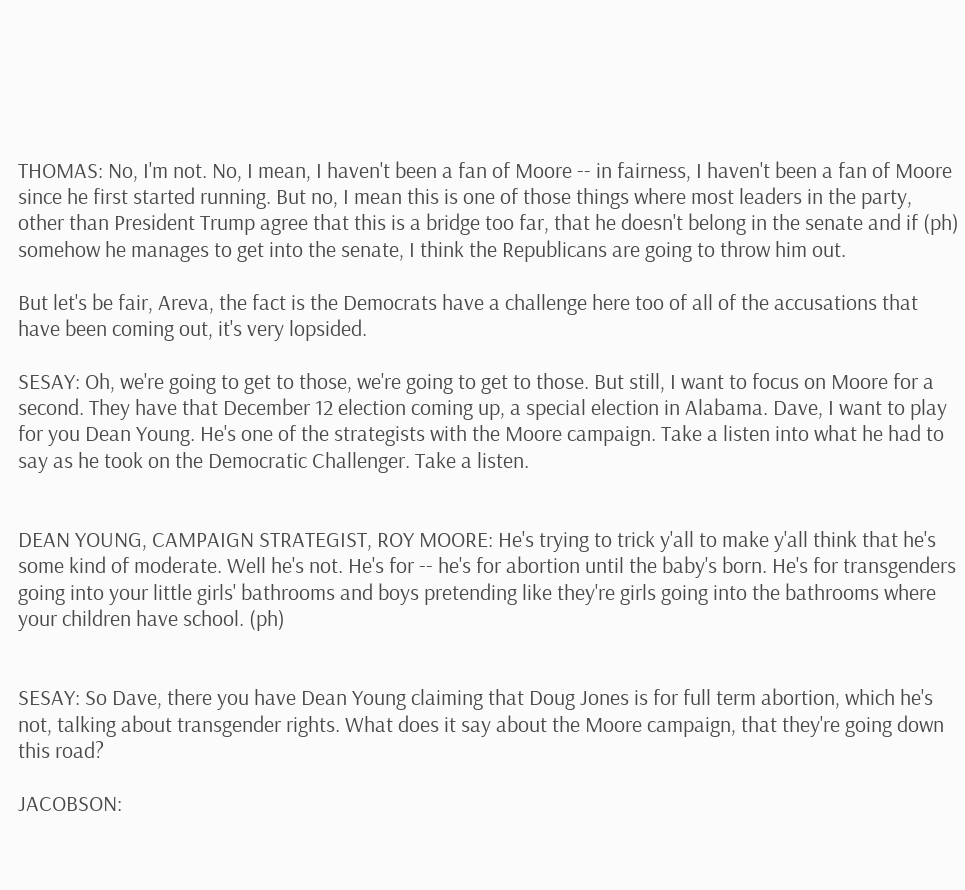THOMAS: No, I'm not. No, I mean, I haven't been a fan of Moore -- in fairness, I haven't been a fan of Moore since he first started running. But no, I mean this is one of those things where most leaders in the party, other than President Trump agree that this is a bridge too far, that he doesn't belong in the senate and if (ph) somehow he manages to get into the senate, I think the Republicans are going to throw him out.

But let's be fair, Areva, the fact is the Democrats have a challenge here too of all of the accusations that have been coming out, it's very lopsided.

SESAY: Oh, we're going to get to those, we're going to get to those. But still, I want to focus on Moore for a second. They have that December 12 election coming up, a special election in Alabama. Dave, I want to play for you Dean Young. He's one of the strategists with the Moore campaign. Take a listen into what he had to say as he took on the Democratic Challenger. Take a listen.


DEAN YOUNG, CAMPAIGN STRATEGIST, ROY MOORE: He's trying to trick y'all to make y'all think that he's some kind of moderate. Well he's not. He's for -- he's for abortion until the baby's born. He's for transgenders going into your little girls' bathrooms and boys pretending like they're girls going into the bathrooms where your children have school. (ph)


SESAY: So Dave, there you have Dean Young claiming that Doug Jones is for full term abortion, which he's not, talking about transgender rights. What does it say about the Moore campaign, that they're going down this road?

JACOBSON: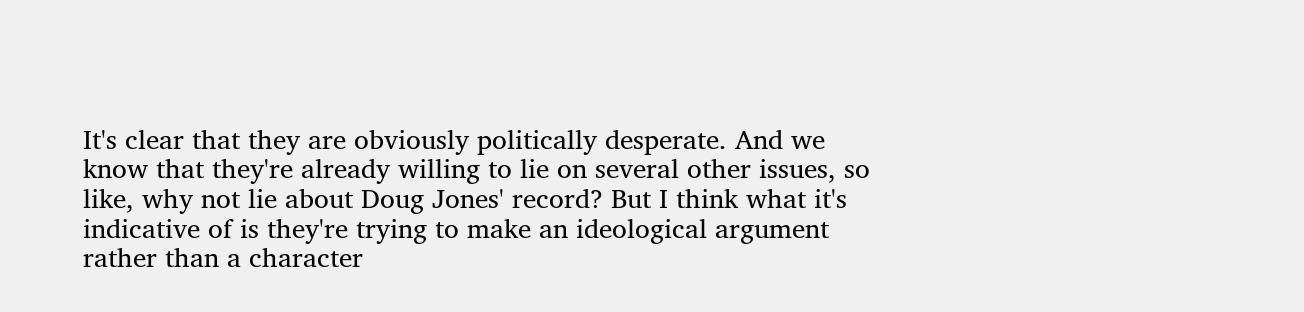It's clear that they are obviously politically desperate. And we know that they're already willing to lie on several other issues, so like, why not lie about Doug Jones' record? But I think what it's indicative of is they're trying to make an ideological argument rather than a character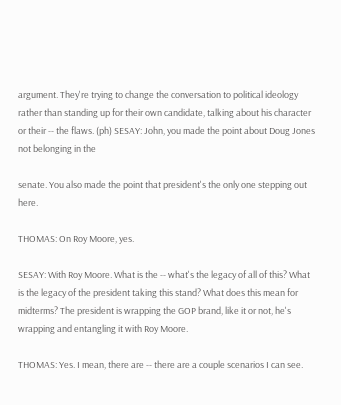argument. They're trying to change the conversation to political ideology rather than standing up for their own candidate, talking about his character or their -- the flaws. (ph) SESAY: John, you made the point about Doug Jones not belonging in the

senate. You also made the point that president's the only one stepping out here.

THOMAS: On Roy Moore, yes.

SESAY: With Roy Moore. What is the -- what's the legacy of all of this? What is the legacy of the president taking this stand? What does this mean for midterms? The president is wrapping the GOP brand, like it or not, he's wrapping and entangling it with Roy Moore.

THOMAS: Yes. I mean, there are -- there are a couple scenarios I can see.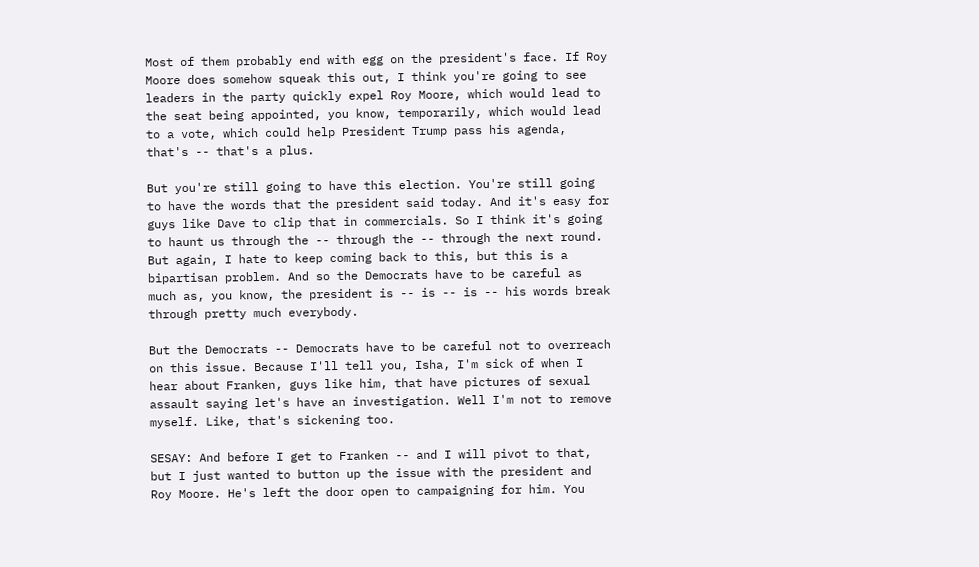Most of them probably end with egg on the president's face. If Roy Moore does somehow squeak this out, I think you're going to see leaders in the party quickly expel Roy Moore, which would lead to the seat being appointed, you know, temporarily, which would lead to a vote, which could help President Trump pass his agenda, that's -- that's a plus.

But you're still going to have this election. You're still going to have the words that the president said today. And it's easy for guys like Dave to clip that in commercials. So I think it's going to haunt us through the -- through the -- through the next round. But again, I hate to keep coming back to this, but this is a bipartisan problem. And so the Democrats have to be careful as much as, you know, the president is -- is -- is -- his words break through pretty much everybody.

But the Democrats -- Democrats have to be careful not to overreach on this issue. Because I'll tell you, Isha, I'm sick of when I hear about Franken, guys like him, that have pictures of sexual assault saying let's have an investigation. Well I'm not to remove myself. Like, that's sickening too.

SESAY: And before I get to Franken -- and I will pivot to that, but I just wanted to button up the issue with the president and Roy Moore. He's left the door open to campaigning for him. You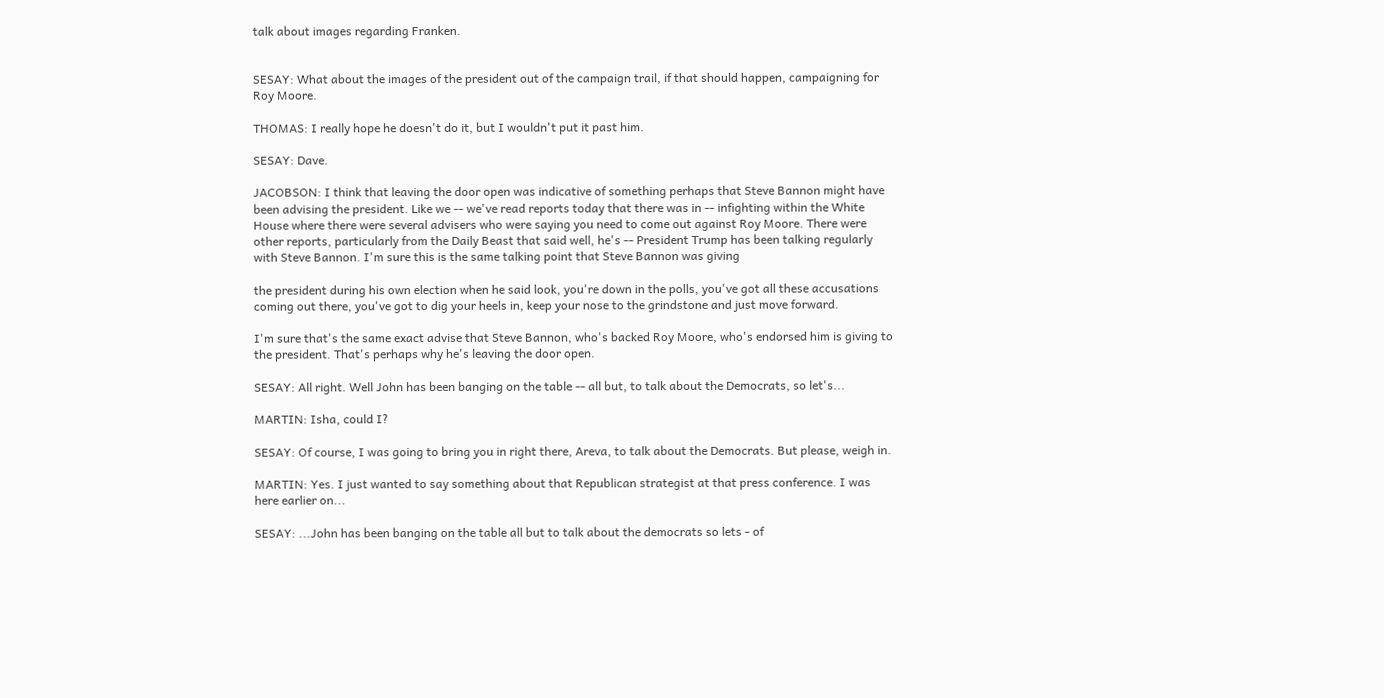talk about images regarding Franken.


SESAY: What about the images of the president out of the campaign trail, if that should happen, campaigning for Roy Moore.

THOMAS: I really hope he doesn't do it, but I wouldn't put it past him.

SESAY: Dave.

JACOBSON: I think that leaving the door open was indicative of something perhaps that Steve Bannon might have been advising the president. Like we -- we've read reports today that there was in -- infighting within the White House where there were several advisers who were saying you need to come out against Roy Moore. There were other reports, particularly from the Daily Beast that said well, he's -- President Trump has been talking regularly with Steve Bannon. I'm sure this is the same talking point that Steve Bannon was giving

the president during his own election when he said look, you're down in the polls, you've got all these accusations coming out there, you've got to dig your heels in, keep your nose to the grindstone and just move forward.

I'm sure that's the same exact advise that Steve Bannon, who's backed Roy Moore, who's endorsed him is giving to the president. That's perhaps why he's leaving the door open.

SESAY: All right. Well John has been banging on the table -- all but, to talk about the Democrats, so let's...

MARTIN: Isha, could I?

SESAY: Of course, I was going to bring you in right there, Areva, to talk about the Democrats. But please, weigh in.

MARTIN: Yes. I just wanted to say something about that Republican strategist at that press conference. I was here earlier on...

SESAY: ...John has been banging on the table all but to talk about the democrats so lets - of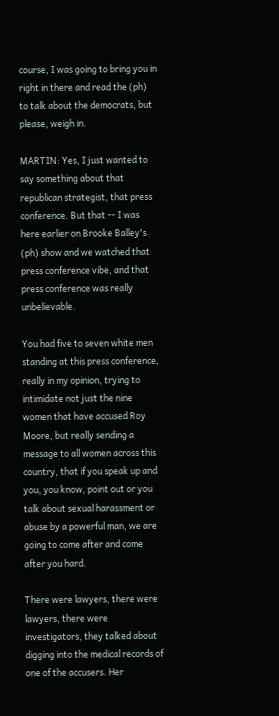course, I was going to bring you in right in there and read the (ph) to talk about the democrats, but please, weigh in.

MARTIN: Yes, I just wanted to say something about that republican strategist, that press conference. But that -- I was here earlier on Brooke Balley's (ph) show and we watched that press conference vibe, and that press conference was really unbelievable.

You had five to seven white men standing at this press conference, really in my opinion, trying to intimidate not just the nine women that have accused Roy Moore, but really sending a message to all women across this country, that if you speak up and you, you know, point out or you talk about sexual harassment or abuse by a powerful man, we are going to come after and come after you hard.

There were lawyers, there were lawyers, there were investigators, they talked about digging into the medical records of one of the accusers. Her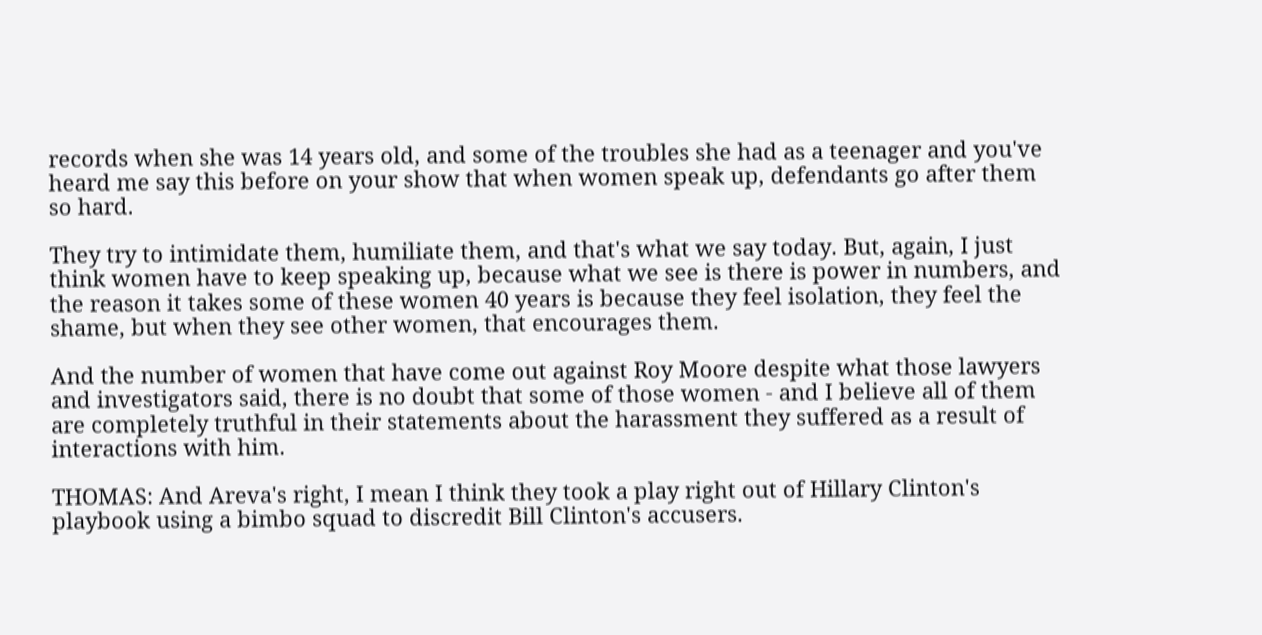records when she was 14 years old, and some of the troubles she had as a teenager and you've heard me say this before on your show that when women speak up, defendants go after them so hard.

They try to intimidate them, humiliate them, and that's what we say today. But, again, I just think women have to keep speaking up, because what we see is there is power in numbers, and the reason it takes some of these women 40 years is because they feel isolation, they feel the shame, but when they see other women, that encourages them.

And the number of women that have come out against Roy Moore despite what those lawyers and investigators said, there is no doubt that some of those women - and I believe all of them are completely truthful in their statements about the harassment they suffered as a result of interactions with him.

THOMAS: And Areva's right, I mean I think they took a play right out of Hillary Clinton's playbook using a bimbo squad to discredit Bill Clinton's accusers.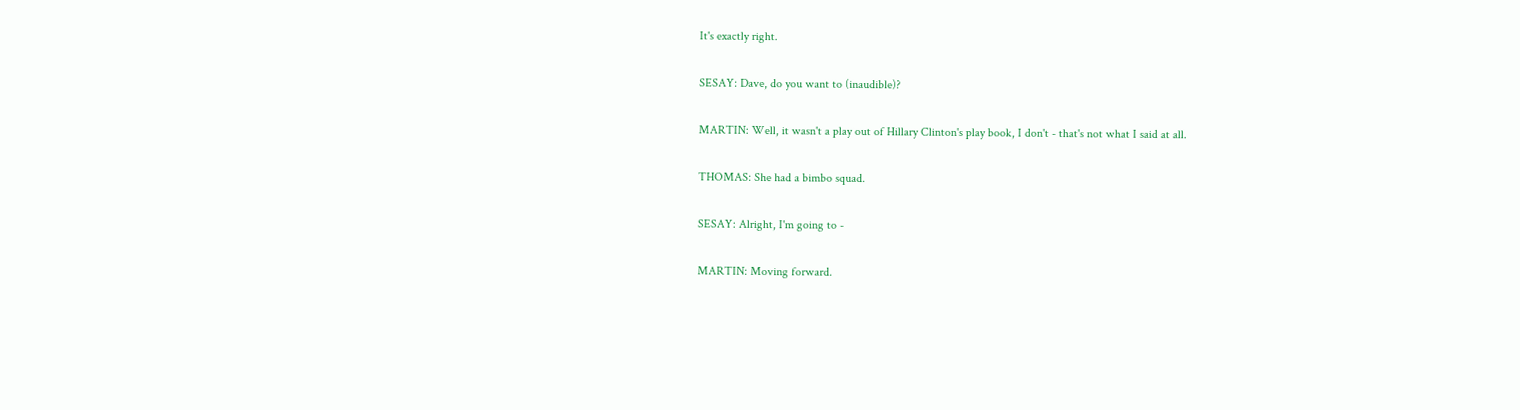It's exactly right.

SESAY: Dave, do you want to (inaudible)?

MARTIN: Well, it wasn't a play out of Hillary Clinton's play book, I don't - that's not what I said at all.

THOMAS: She had a bimbo squad.

SESAY: Alright, I'm going to -

MARTIN: Moving forward.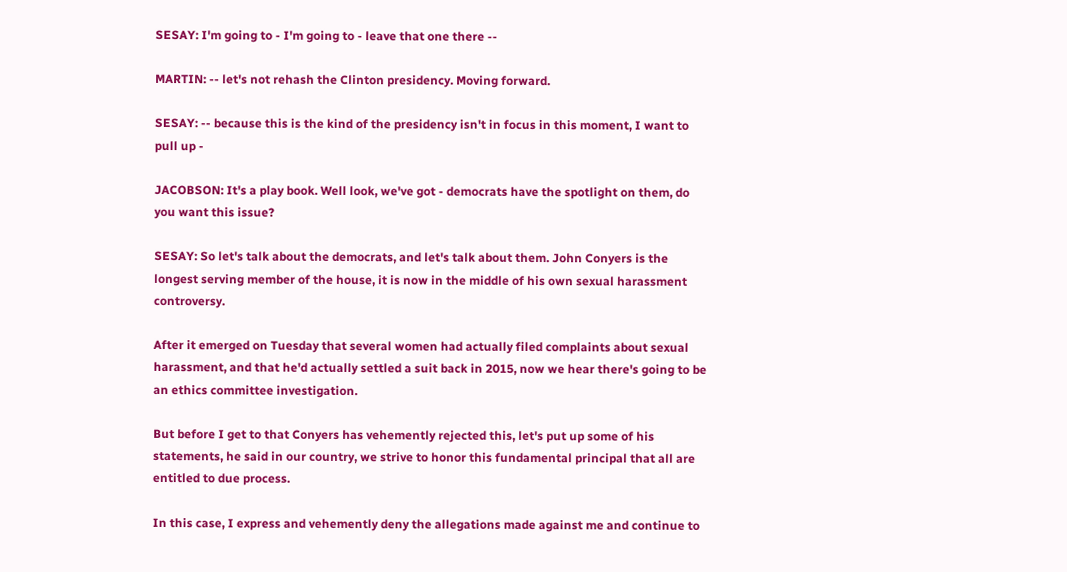SESAY: I'm going to - I'm going to - leave that one there --

MARTIN: -- let's not rehash the Clinton presidency. Moving forward.

SESAY: -- because this is the kind of the presidency isn't in focus in this moment, I want to pull up -

JACOBSON: It's a play book. Well look, we've got - democrats have the spotlight on them, do you want this issue?

SESAY: So let's talk about the democrats, and let's talk about them. John Conyers is the longest serving member of the house, it is now in the middle of his own sexual harassment controversy.

After it emerged on Tuesday that several women had actually filed complaints about sexual harassment, and that he'd actually settled a suit back in 2015, now we hear there's going to be an ethics committee investigation.

But before I get to that Conyers has vehemently rejected this, let's put up some of his statements, he said in our country, we strive to honor this fundamental principal that all are entitled to due process.

In this case, I express and vehemently deny the allegations made against me and continue to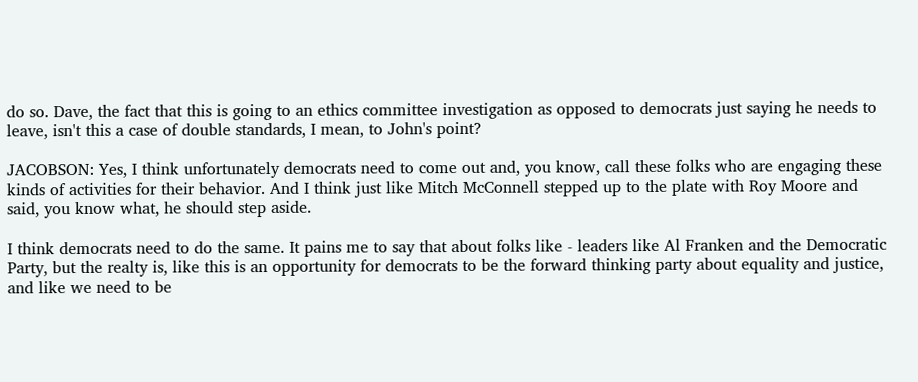do so. Dave, the fact that this is going to an ethics committee investigation as opposed to democrats just saying he needs to leave, isn't this a case of double standards, I mean, to John's point?

JACOBSON: Yes, I think unfortunately democrats need to come out and, you know, call these folks who are engaging these kinds of activities for their behavior. And I think just like Mitch McConnell stepped up to the plate with Roy Moore and said, you know what, he should step aside.

I think democrats need to do the same. It pains me to say that about folks like - leaders like Al Franken and the Democratic Party, but the realty is, like this is an opportunity for democrats to be the forward thinking party about equality and justice, and like we need to be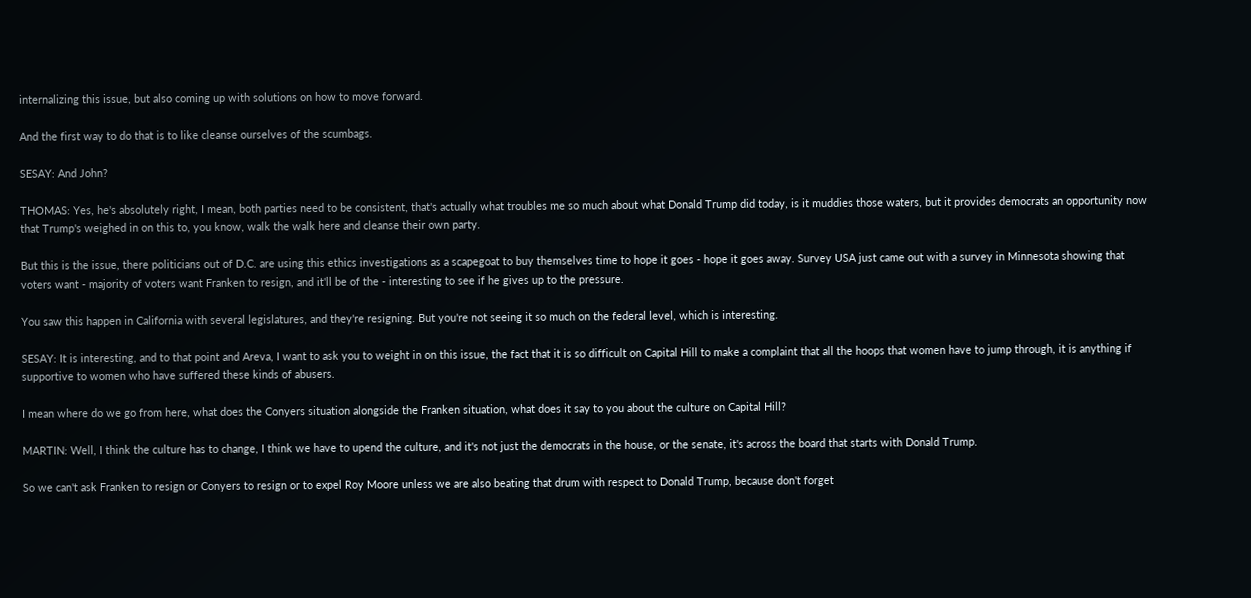internalizing this issue, but also coming up with solutions on how to move forward.

And the first way to do that is to like cleanse ourselves of the scumbags.

SESAY: And John?

THOMAS: Yes, he's absolutely right, I mean, both parties need to be consistent, that's actually what troubles me so much about what Donald Trump did today, is it muddies those waters, but it provides democrats an opportunity now that Trump's weighed in on this to, you know, walk the walk here and cleanse their own party.

But this is the issue, there politicians out of D.C. are using this ethics investigations as a scapegoat to buy themselves time to hope it goes - hope it goes away. Survey USA just came out with a survey in Minnesota showing that voters want - majority of voters want Franken to resign, and it'll be of the - interesting to see if he gives up to the pressure.

You saw this happen in California with several legislatures, and they're resigning. But you're not seeing it so much on the federal level, which is interesting.

SESAY: It is interesting, and to that point and Areva, I want to ask you to weight in on this issue, the fact that it is so difficult on Capital Hill to make a complaint that all the hoops that women have to jump through, it is anything if supportive to women who have suffered these kinds of abusers.

I mean where do we go from here, what does the Conyers situation alongside the Franken situation, what does it say to you about the culture on Capital Hill?

MARTIN: Well, I think the culture has to change, I think we have to upend the culture, and it's not just the democrats in the house, or the senate, it's across the board that starts with Donald Trump.

So we can't ask Franken to resign or Conyers to resign or to expel Roy Moore unless we are also beating that drum with respect to Donald Trump, because don't forget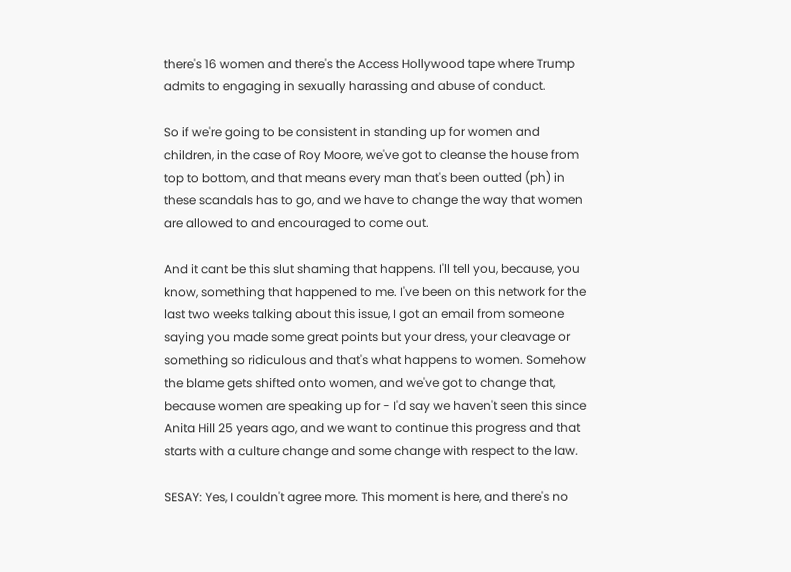there's 16 women and there's the Access Hollywood tape where Trump admits to engaging in sexually harassing and abuse of conduct.

So if we're going to be consistent in standing up for women and children, in the case of Roy Moore, we've got to cleanse the house from top to bottom, and that means every man that's been outted (ph) in these scandals has to go, and we have to change the way that women are allowed to and encouraged to come out.

And it cant be this slut shaming that happens. I'll tell you, because, you know, something that happened to me. I've been on this network for the last two weeks talking about this issue, I got an email from someone saying you made some great points but your dress, your cleavage or something so ridiculous and that's what happens to women. Somehow the blame gets shifted onto women, and we've got to change that, because women are speaking up for - I'd say we haven't seen this since Anita Hill 25 years ago, and we want to continue this progress and that starts with a culture change and some change with respect to the law.

SESAY: Yes, I couldn't agree more. This moment is here, and there's no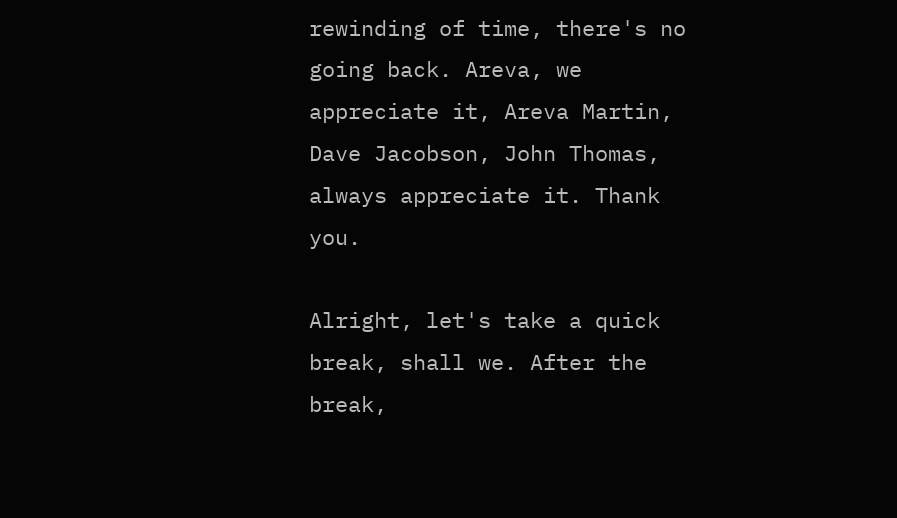rewinding of time, there's no going back. Areva, we appreciate it, Areva Martin, Dave Jacobson, John Thomas, always appreciate it. Thank you.

Alright, let's take a quick break, shall we. After the break,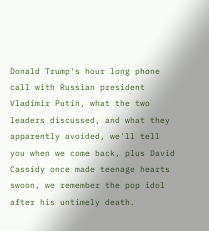Donald Trump's hour long phone call with Russian president Vladimir Putin, what the two leaders discussed, and what they apparently avoided, we'll tell you when we come back, plus David Cassidy once made teenage hearts swoon, we remember the pop idol after his untimely death.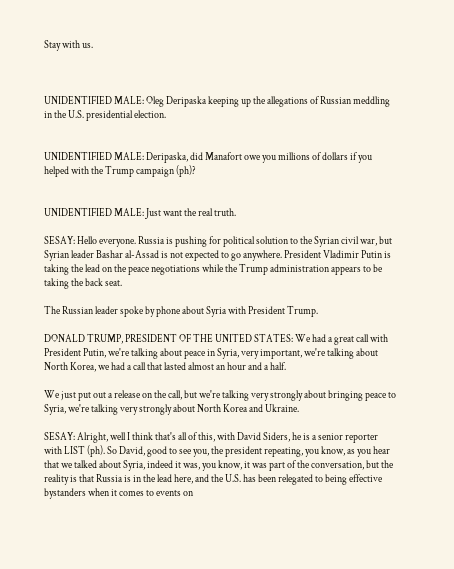Stay with us.



UNIDENTIFIED MALE: Oleg Deripaska keeping up the allegations of Russian meddling in the U.S. presidential election.


UNIDENTIFIED MALE: Deripaska, did Manafort owe you millions of dollars if you helped with the Trump campaign (ph)?


UNIDENTIFIED MALE: Just want the real truth.

SESAY: Hello everyone. Russia is pushing for political solution to the Syrian civil war, but Syrian leader Bashar al-Assad is not expected to go anywhere. President Vladimir Putin is taking the lead on the peace negotiations while the Trump administration appears to be taking the back seat.

The Russian leader spoke by phone about Syria with President Trump.

DONALD TRUMP, PRESIDENT OF THE UNITED STATES: We had a great call with President Putin, we're talking about peace in Syria, very important, we're talking about North Korea, we had a call that lasted almost an hour and a half.

We just put out a release on the call, but we're talking very strongly about bringing peace to Syria, we're talking very strongly about North Korea and Ukraine.

SESAY: Alright, well I think that's all of this, with David Siders, he is a senior reporter with LIST (ph). So David, good to see you, the president repeating, you know, as you hear that we talked about Syria, indeed it was, you know, it was part of the conversation, but the reality is that Russia is in the lead here, and the U.S. has been relegated to being effective bystanders when it comes to events on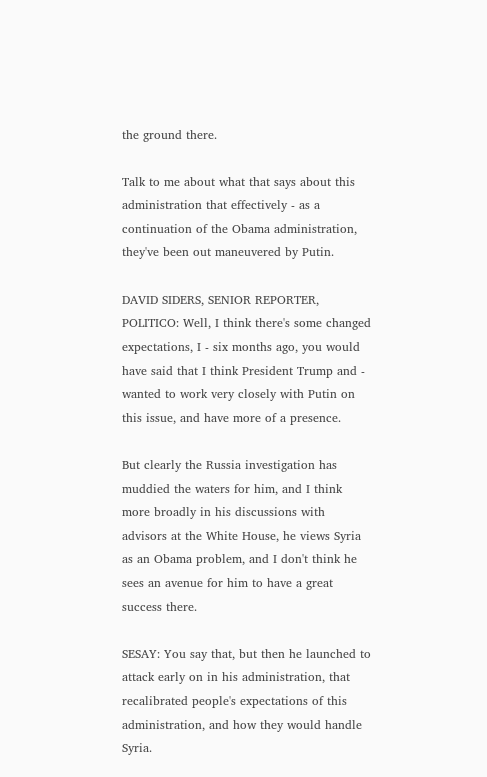the ground there.

Talk to me about what that says about this administration that effectively - as a continuation of the Obama administration, they've been out maneuvered by Putin.

DAVID SIDERS, SENIOR REPORTER, POLITICO: Well, I think there's some changed expectations, I - six months ago, you would have said that I think President Trump and - wanted to work very closely with Putin on this issue, and have more of a presence.

But clearly the Russia investigation has muddied the waters for him, and I think more broadly in his discussions with advisors at the White House, he views Syria as an Obama problem, and I don't think he sees an avenue for him to have a great success there.

SESAY: You say that, but then he launched to attack early on in his administration, that recalibrated people's expectations of this administration, and how they would handle Syria.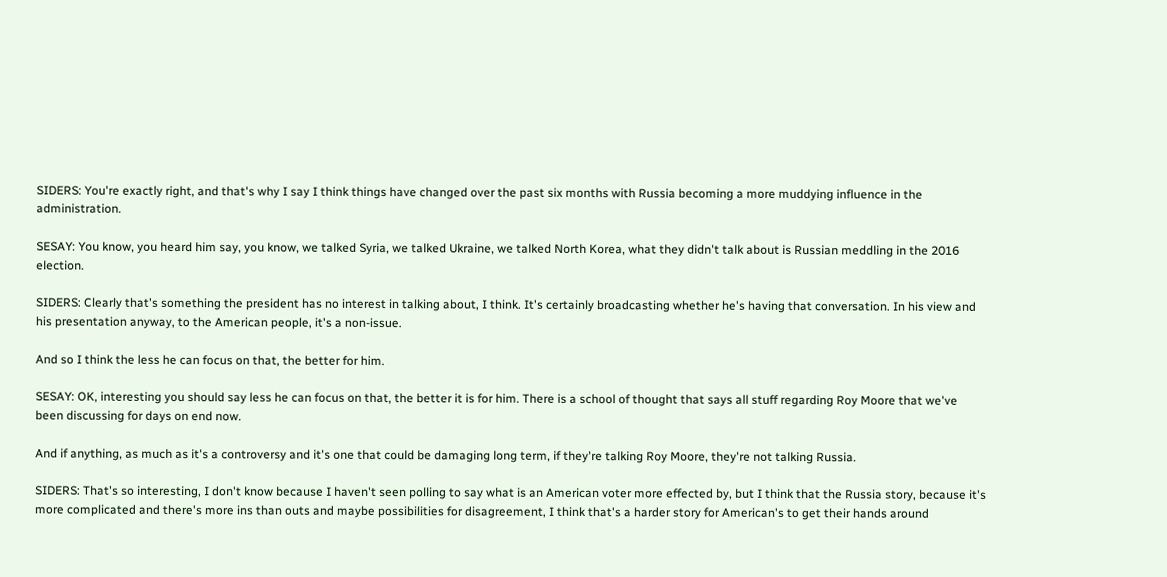SIDERS: You're exactly right, and that's why I say I think things have changed over the past six months with Russia becoming a more muddying influence in the administration.

SESAY: You know, you heard him say, you know, we talked Syria, we talked Ukraine, we talked North Korea, what they didn't talk about is Russian meddling in the 2016 election.

SIDERS: Clearly that's something the president has no interest in talking about, I think. It's certainly broadcasting whether he's having that conversation. In his view and his presentation anyway, to the American people, it's a non-issue.

And so I think the less he can focus on that, the better for him.

SESAY: OK, interesting you should say less he can focus on that, the better it is for him. There is a school of thought that says all stuff regarding Roy Moore that we've been discussing for days on end now.

And if anything, as much as it's a controversy and it's one that could be damaging long term, if they're talking Roy Moore, they're not talking Russia.

SIDERS: That's so interesting, I don't know because I haven't seen polling to say what is an American voter more effected by, but I think that the Russia story, because it's more complicated and there's more ins than outs and maybe possibilities for disagreement, I think that's a harder story for American's to get their hands around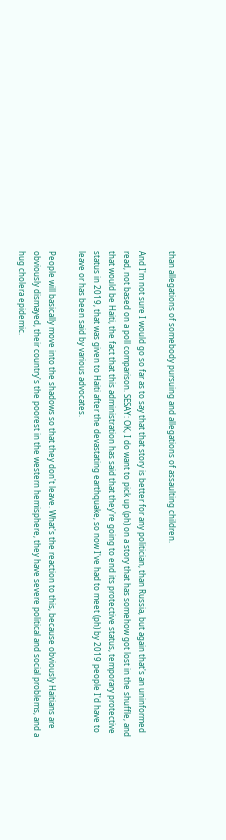than allegations of somebody pursuing and allegations of assaulting children.

And I'm not sure I would go so far as to say that that story is better for any politician, than Russia, but again that's an uninformed read, not based on a poll comparison. SESAY: OK, I do want to pick up (ph) on a story that has somehow got lost in the shuffle, and that would be Haiti, the fact that this administration has said that they're going to end its protective status, temporary protective status in 2019, that was given to Haiti after the devastating earthquake, so now I've had to meet (ph) by 2019 people I'd have to leave or has been said by various advocates.

People will basically move into the shadows so that they don't leave. What's the reaction to this, because obviously Haitians are obviously dismayed, their country's the poorest in the western hemisphere, they have severe political and social problems, and a hug cholera epidemic.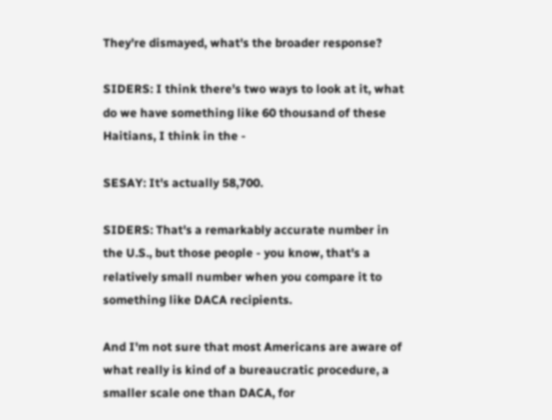They're dismayed, what's the broader response?

SIDERS: I think there's two ways to look at it, what do we have something like 60 thousand of these Haitians, I think in the -

SESAY: It's actually 58,700.

SIDERS: That's a remarkably accurate number in the U.S., but those people - you know, that's a relatively small number when you compare it to something like DACA recipients.

And I'm not sure that most Americans are aware of what really is kind of a bureaucratic procedure, a smaller scale one than DACA, for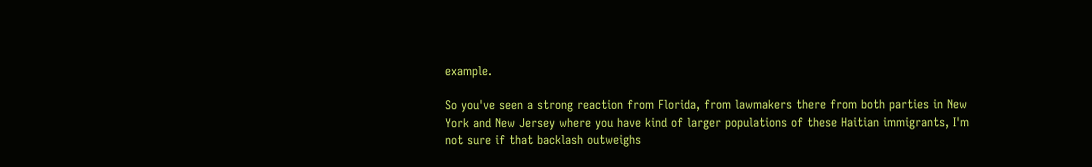example.

So you've seen a strong reaction from Florida, from lawmakers there from both parties in New York and New Jersey where you have kind of larger populations of these Haitian immigrants, I'm not sure if that backlash outweighs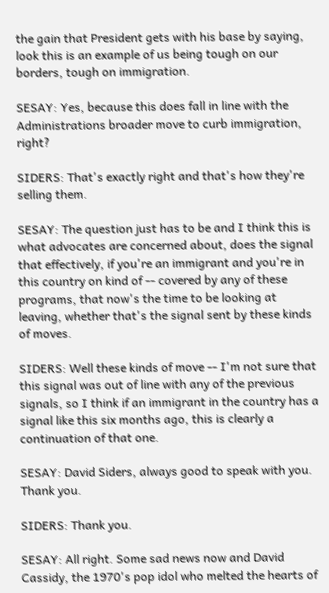the gain that President gets with his base by saying, look this is an example of us being tough on our borders, tough on immigration.

SESAY: Yes, because this does fall in line with the Administrations broader move to curb immigration, right?

SIDERS: That's exactly right and that's how they're selling them.

SESAY: The question just has to be and I think this is what advocates are concerned about, does the signal that effectively, if you're an immigrant and you're in this country on kind of -- covered by any of these programs, that now's the time to be looking at leaving, whether that's the signal sent by these kinds of moves.

SIDERS: Well these kinds of move -- I'm not sure that this signal was out of line with any of the previous signals, so I think if an immigrant in the country has a signal like this six months ago, this is clearly a continuation of that one.

SESAY: David Siders, always good to speak with you. Thank you.

SIDERS: Thank you.

SESAY: All right. Some sad news now and David Cassidy, the 1970's pop idol who melted the hearts of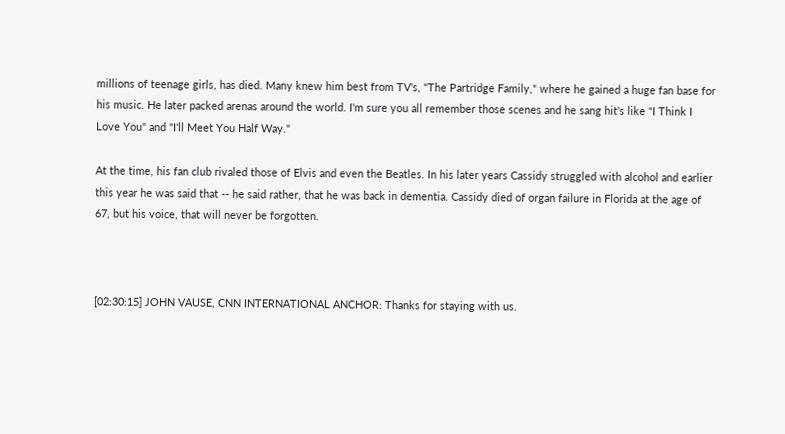millions of teenage girls, has died. Many knew him best from TV's, "The Partridge Family," where he gained a huge fan base for his music. He later packed arenas around the world. I'm sure you all remember those scenes and he sang hit's like "I Think I Love You" and "I'll Meet You Half Way."

At the time, his fan club rivaled those of Elvis and even the Beatles. In his later years Cassidy struggled with alcohol and earlier this year he was said that -- he said rather, that he was back in dementia. Cassidy died of organ failure in Florida at the age of 67, but his voice, that will never be forgotten.



[02:30:15] JOHN VAUSE, CNN INTERNATIONAL ANCHOR: Thanks for staying with us.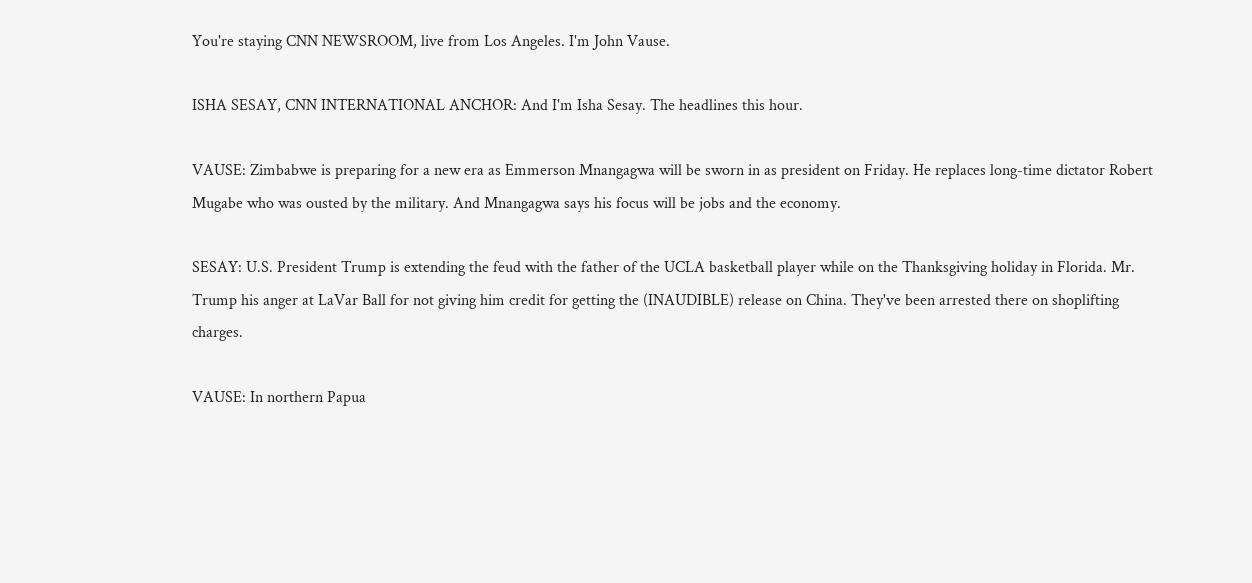You're staying CNN NEWSROOM, live from Los Angeles. I'm John Vause.

ISHA SESAY, CNN INTERNATIONAL ANCHOR: And I'm Isha Sesay. The headlines this hour.

VAUSE: Zimbabwe is preparing for a new era as Emmerson Mnangagwa will be sworn in as president on Friday. He replaces long-time dictator Robert Mugabe who was ousted by the military. And Mnangagwa says his focus will be jobs and the economy.

SESAY: U.S. President Trump is extending the feud with the father of the UCLA basketball player while on the Thanksgiving holiday in Florida. Mr. Trump his anger at LaVar Ball for not giving him credit for getting the (INAUDIBLE) release on China. They've been arrested there on shoplifting charges.

VAUSE: In northern Papua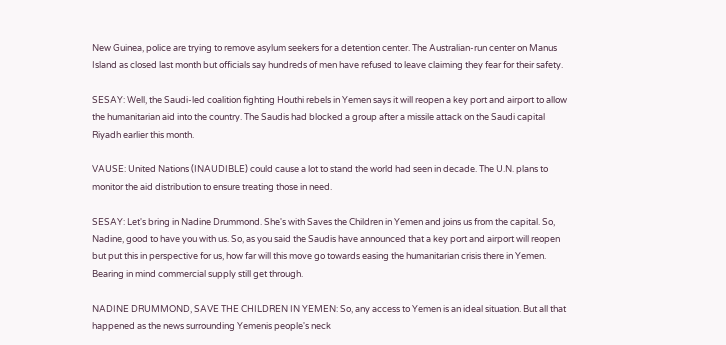New Guinea, police are trying to remove asylum seekers for a detention center. The Australian-run center on Manus Island as closed last month but officials say hundreds of men have refused to leave claiming they fear for their safety.

SESAY: Well, the Saudi-led coalition fighting Houthi rebels in Yemen says it will reopen a key port and airport to allow the humanitarian aid into the country. The Saudis had blocked a group after a missile attack on the Saudi capital Riyadh earlier this month.

VAUSE: United Nations (INAUDIBLE) could cause a lot to stand the world had seen in decade. The U.N. plans to monitor the aid distribution to ensure treating those in need.

SESAY: Let's bring in Nadine Drummond. She's with Saves the Children in Yemen and joins us from the capital. So, Nadine, good to have you with us. So, as you said the Saudis have announced that a key port and airport will reopen but put this in perspective for us, how far will this move go towards easing the humanitarian crisis there in Yemen. Bearing in mind commercial supply still get through.

NADINE DRUMMOND, SAVE THE CHILDREN IN YEMEN: So, any access to Yemen is an ideal situation. But all that happened as the news surrounding Yemenis people's neck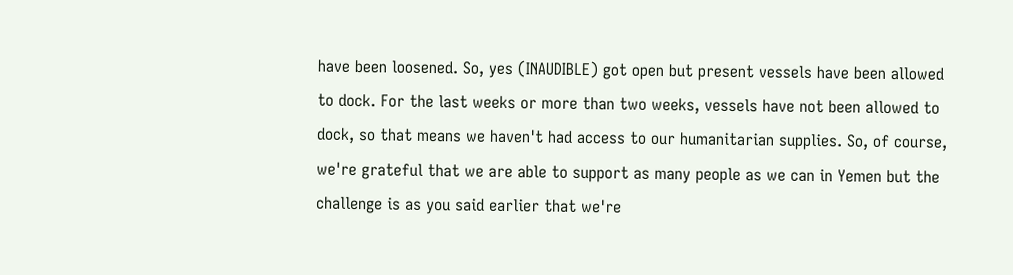have been loosened. So, yes (INAUDIBLE) got open but present vessels have been allowed to dock. For the last weeks or more than two weeks, vessels have not been allowed to dock, so that means we haven't had access to our humanitarian supplies. So, of course, we're grateful that we are able to support as many people as we can in Yemen but the challenge is as you said earlier that we're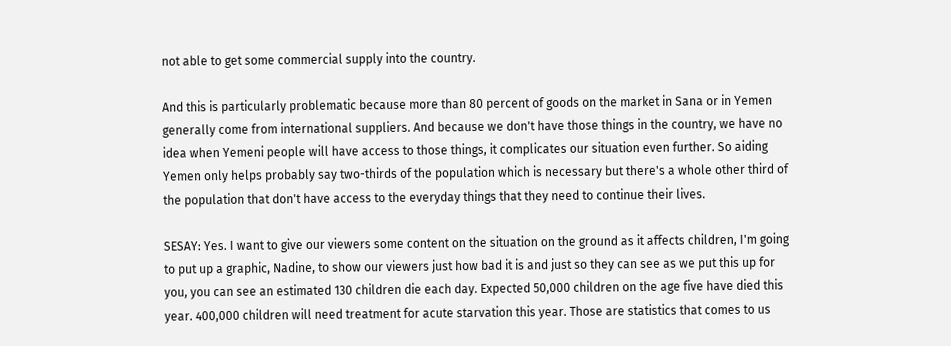not able to get some commercial supply into the country.

And this is particularly problematic because more than 80 percent of goods on the market in Sana or in Yemen generally come from international suppliers. And because we don't have those things in the country, we have no idea when Yemeni people will have access to those things, it complicates our situation even further. So aiding Yemen only helps probably say two-thirds of the population which is necessary but there's a whole other third of the population that don't have access to the everyday things that they need to continue their lives.

SESAY: Yes. I want to give our viewers some content on the situation on the ground as it affects children, I'm going to put up a graphic, Nadine, to show our viewers just how bad it is and just so they can see as we put this up for you, you can see an estimated 130 children die each day. Expected 50,000 children on the age five have died this year. 400,000 children will need treatment for acute starvation this year. Those are statistics that comes to us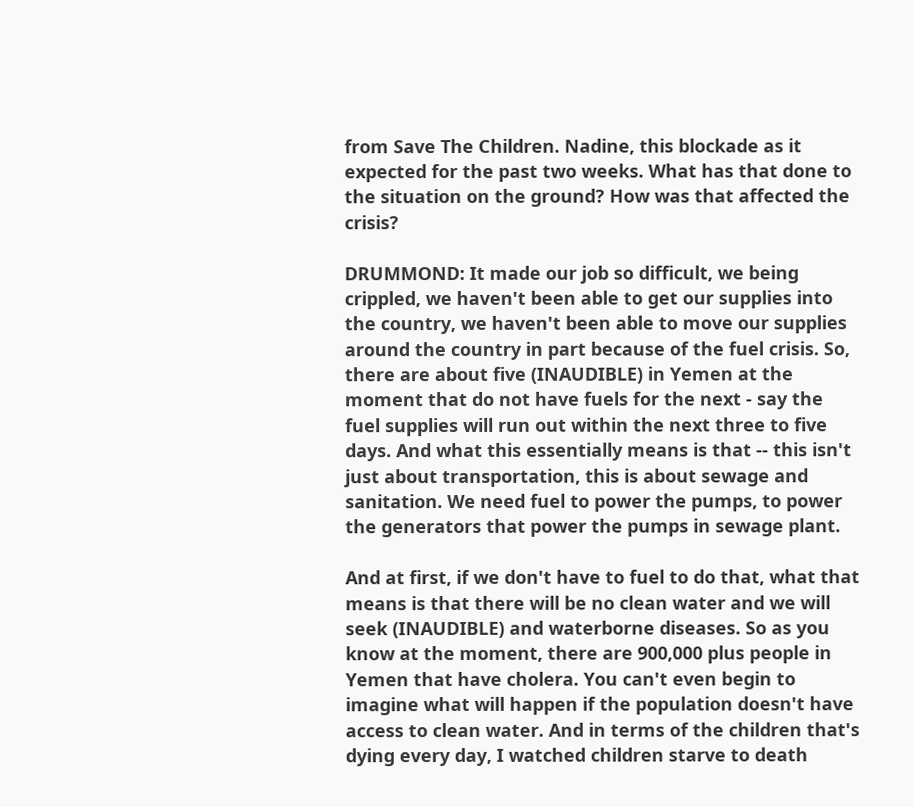from Save The Children. Nadine, this blockade as it expected for the past two weeks. What has that done to the situation on the ground? How was that affected the crisis?

DRUMMOND: It made our job so difficult, we being crippled, we haven't been able to get our supplies into the country, we haven't been able to move our supplies around the country in part because of the fuel crisis. So, there are about five (INAUDIBLE) in Yemen at the moment that do not have fuels for the next - say the fuel supplies will run out within the next three to five days. And what this essentially means is that -- this isn't just about transportation, this is about sewage and sanitation. We need fuel to power the pumps, to power the generators that power the pumps in sewage plant.

And at first, if we don't have to fuel to do that, what that means is that there will be no clean water and we will seek (INAUDIBLE) and waterborne diseases. So as you know at the moment, there are 900,000 plus people in Yemen that have cholera. You can't even begin to imagine what will happen if the population doesn't have access to clean water. And in terms of the children that's dying every day, I watched children starve to death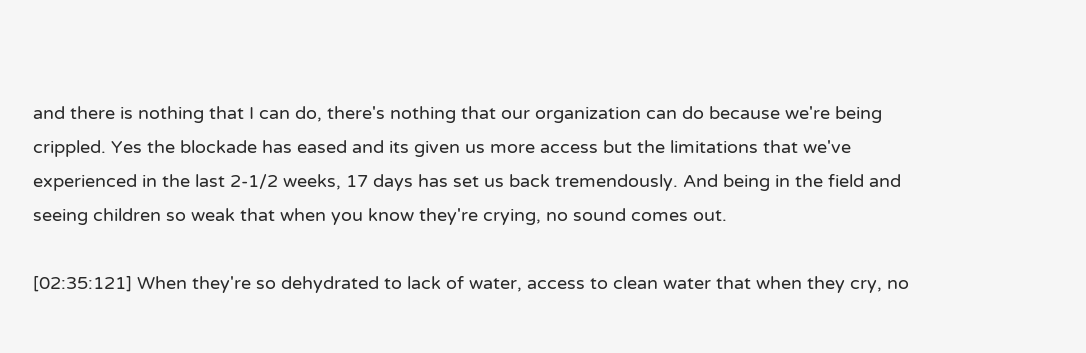and there is nothing that I can do, there's nothing that our organization can do because we're being crippled. Yes the blockade has eased and its given us more access but the limitations that we've experienced in the last 2-1/2 weeks, 17 days has set us back tremendously. And being in the field and seeing children so weak that when you know they're crying, no sound comes out.

[02:35:121] When they're so dehydrated to lack of water, access to clean water that when they cry, no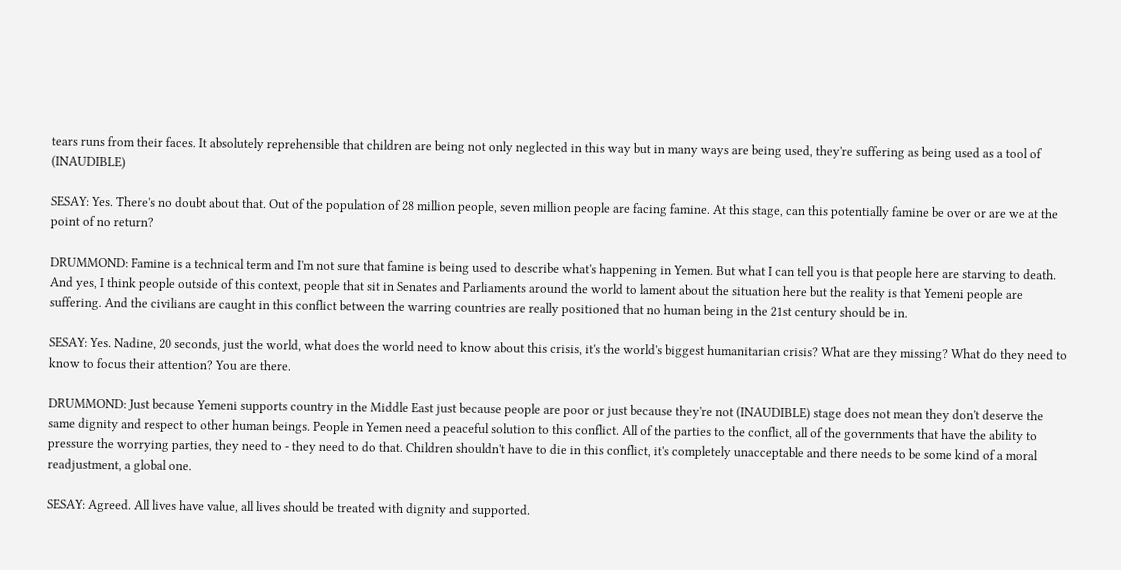tears runs from their faces. It absolutely reprehensible that children are being not only neglected in this way but in many ways are being used, they're suffering as being used as a tool of (INAUDIBLE)

SESAY: Yes. There's no doubt about that. Out of the population of 28 million people, seven million people are facing famine. At this stage, can this potentially famine be over or are we at the point of no return?

DRUMMOND: Famine is a technical term and I'm not sure that famine is being used to describe what's happening in Yemen. But what I can tell you is that people here are starving to death. And yes, I think people outside of this context, people that sit in Senates and Parliaments around the world to lament about the situation here but the reality is that Yemeni people are suffering. And the civilians are caught in this conflict between the warring countries are really positioned that no human being in the 21st century should be in.

SESAY: Yes. Nadine, 20 seconds, just the world, what does the world need to know about this crisis, it's the world's biggest humanitarian crisis? What are they missing? What do they need to know to focus their attention? You are there.

DRUMMOND: Just because Yemeni supports country in the Middle East just because people are poor or just because they're not (INAUDIBLE) stage does not mean they don't deserve the same dignity and respect to other human beings. People in Yemen need a peaceful solution to this conflict. All of the parties to the conflict, all of the governments that have the ability to pressure the worrying parties, they need to - they need to do that. Children shouldn't have to die in this conflict, it's completely unacceptable and there needs to be some kind of a moral readjustment, a global one.

SESAY: Agreed. All lives have value, all lives should be treated with dignity and supported.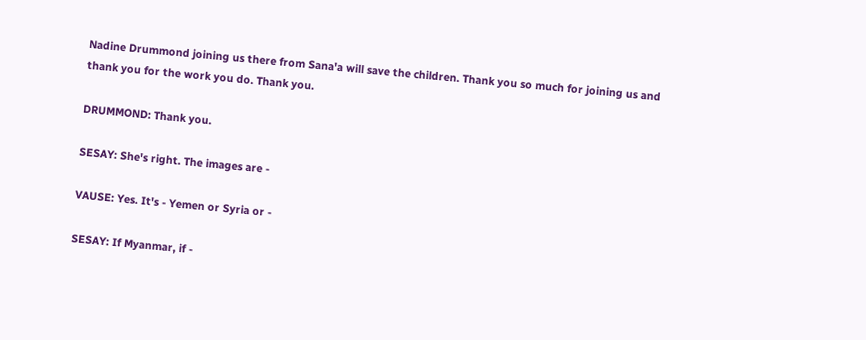Nadine Drummond joining us there from Sana'a will save the children. Thank you so much for joining us and thank you for the work you do. Thank you.

DRUMMOND: Thank you.

SESAY: She's right. The images are -

VAUSE: Yes. It's - Yemen or Syria or -

SESAY: If Myanmar, if -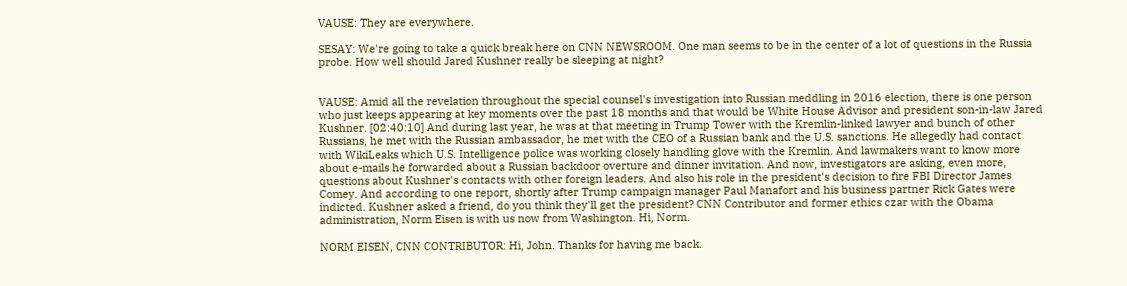VAUSE: They are everywhere.

SESAY: We're going to take a quick break here on CNN NEWSROOM. One man seems to be in the center of a lot of questions in the Russia probe. How well should Jared Kushner really be sleeping at night?


VAUSE: Amid all the revelation throughout the special counsel's investigation into Russian meddling in 2016 election, there is one person who just keeps appearing at key moments over the past 18 months and that would be White House Advisor and president son-in-law Jared Kushner. [02:40:10] And during last year, he was at that meeting in Trump Tower with the Kremlin-linked lawyer and bunch of other Russians, he met with the Russian ambassador, he met with the CEO of a Russian bank and the U.S. sanctions. He allegedly had contact with WikiLeaks which U.S. Intelligence police was working closely handling glove with the Kremlin. And lawmakers want to know more about e-mails he forwarded about a Russian backdoor overture and dinner invitation. And now, investigators are asking, even more, questions about Kushner's contacts with other foreign leaders. And also his role in the president's decision to fire FBI Director James Comey. And according to one report, shortly after Trump campaign manager Paul Manafort and his business partner Rick Gates were indicted. Kushner asked a friend, do you think they'll get the president? CNN Contributor and former ethics czar with the Obama administration, Norm Eisen is with us now from Washington. Hi, Norm.

NORM EISEN, CNN CONTRIBUTOR: Hi, John. Thanks for having me back.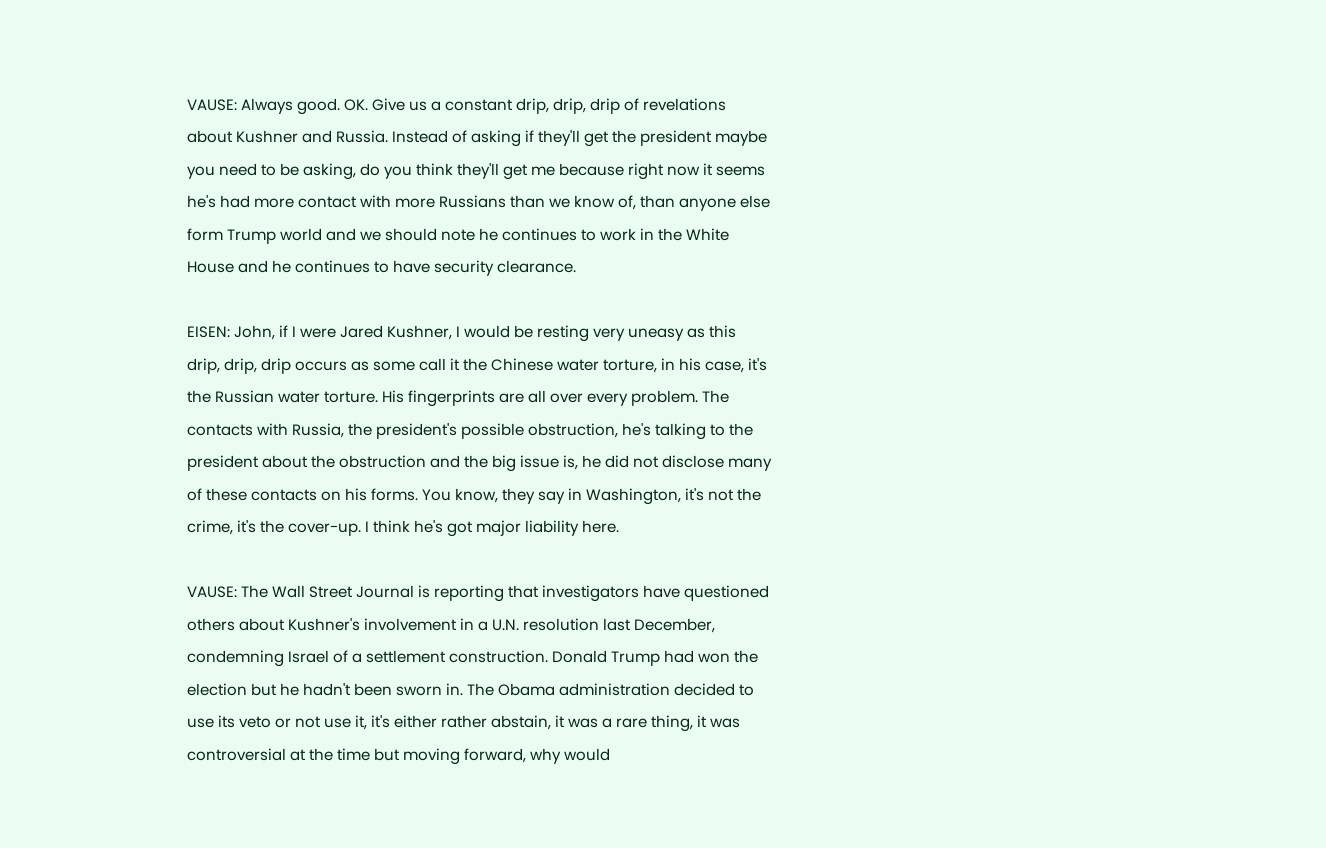VAUSE: Always good. OK. Give us a constant drip, drip, drip of revelations about Kushner and Russia. Instead of asking if they'll get the president maybe you need to be asking, do you think they'll get me because right now it seems he's had more contact with more Russians than we know of, than anyone else form Trump world and we should note he continues to work in the White House and he continues to have security clearance.

EISEN: John, if I were Jared Kushner, I would be resting very uneasy as this drip, drip, drip occurs as some call it the Chinese water torture, in his case, it's the Russian water torture. His fingerprints are all over every problem. The contacts with Russia, the president's possible obstruction, he's talking to the president about the obstruction and the big issue is, he did not disclose many of these contacts on his forms. You know, they say in Washington, it's not the crime, it's the cover-up. I think he's got major liability here.

VAUSE: The Wall Street Journal is reporting that investigators have questioned others about Kushner's involvement in a U.N. resolution last December, condemning Israel of a settlement construction. Donald Trump had won the election but he hadn't been sworn in. The Obama administration decided to use its veto or not use it, it's either rather abstain, it was a rare thing, it was controversial at the time but moving forward, why would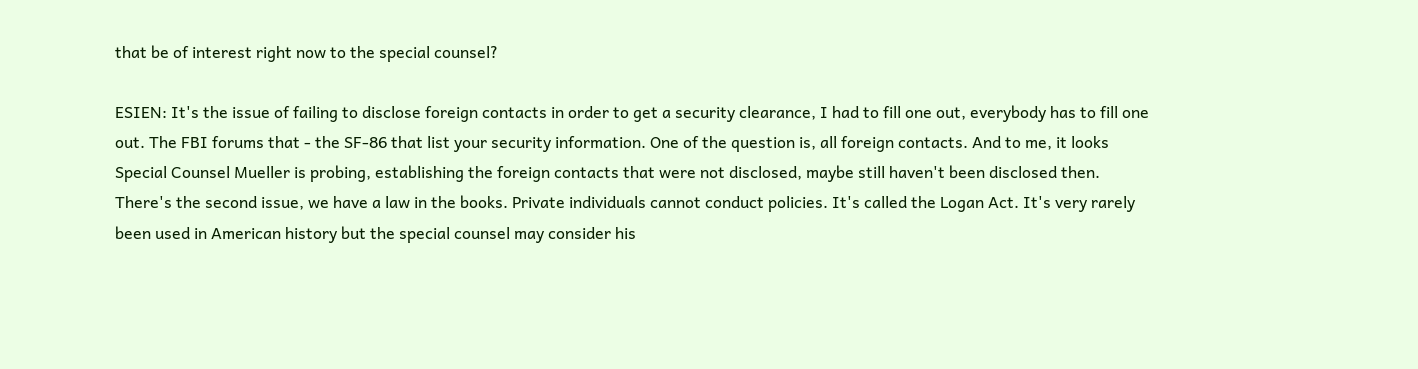that be of interest right now to the special counsel?

ESIEN: It's the issue of failing to disclose foreign contacts in order to get a security clearance, I had to fill one out, everybody has to fill one out. The FBI forums that - the SF-86 that list your security information. One of the question is, all foreign contacts. And to me, it looks Special Counsel Mueller is probing, establishing the foreign contacts that were not disclosed, maybe still haven't been disclosed then. There's the second issue, we have a law in the books. Private individuals cannot conduct policies. It's called the Logan Act. It's very rarely been used in American history but the special counsel may consider his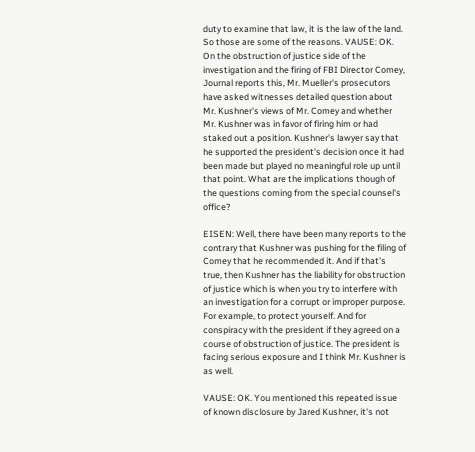duty to examine that law, it is the law of the land. So those are some of the reasons. VAUSE: OK. On the obstruction of justice side of the investigation and the firing of FBI Director Comey, Journal reports this, Mr. Mueller's prosecutors have asked witnesses detailed question about Mr. Kushner's views of Mr. Comey and whether Mr. Kushner was in favor of firing him or had staked out a position. Kushner's lawyer say that he supported the president's decision once it had been made but played no meaningful role up until that point. What are the implications though of the questions coming from the special counsel's office?

EISEN: Well, there have been many reports to the contrary that Kushner was pushing for the filing of Comey that he recommended it. And if that's true, then Kushner has the liability for obstruction of justice which is when you try to interfere with an investigation for a corrupt or improper purpose. For example, to protect yourself. And for conspiracy with the president if they agreed on a course of obstruction of justice. The president is facing serious exposure and I think Mr. Kushner is as well.

VAUSE: OK. You mentioned this repeated issue of known disclosure by Jared Kushner, it's not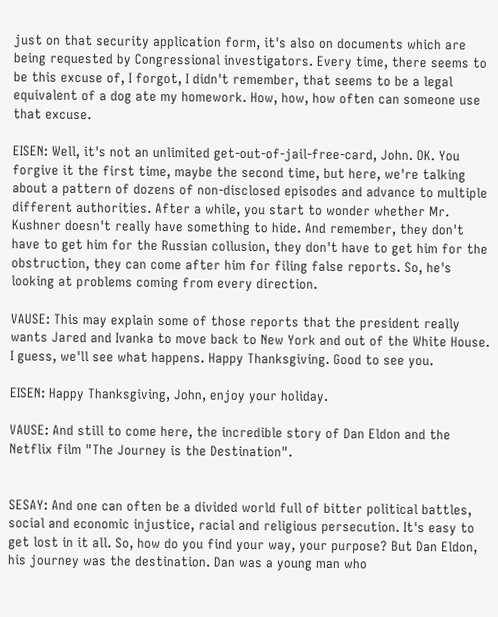just on that security application form, it's also on documents which are being requested by Congressional investigators. Every time, there seems to be this excuse of, I forgot, I didn't remember, that seems to be a legal equivalent of a dog ate my homework. How, how, how often can someone use that excuse.

EISEN: Well, it's not an unlimited get-out-of-jail-free-card, John. OK. You forgive it the first time, maybe the second time, but here, we're talking about a pattern of dozens of non-disclosed episodes and advance to multiple different authorities. After a while, you start to wonder whether Mr. Kushner doesn't really have something to hide. And remember, they don't have to get him for the Russian collusion, they don't have to get him for the obstruction, they can come after him for filing false reports. So, he's looking at problems coming from every direction.

VAUSE: This may explain some of those reports that the president really wants Jared and Ivanka to move back to New York and out of the White House. I guess, we'll see what happens. Happy Thanksgiving. Good to see you.

EISEN: Happy Thanksgiving, John, enjoy your holiday.

VAUSE: And still to come here, the incredible story of Dan Eldon and the Netflix film "The Journey is the Destination".


SESAY: And one can often be a divided world full of bitter political battles, social and economic injustice, racial and religious persecution. It's easy to get lost in it all. So, how do you find your way, your purpose? But Dan Eldon, his journey was the destination. Dan was a young man who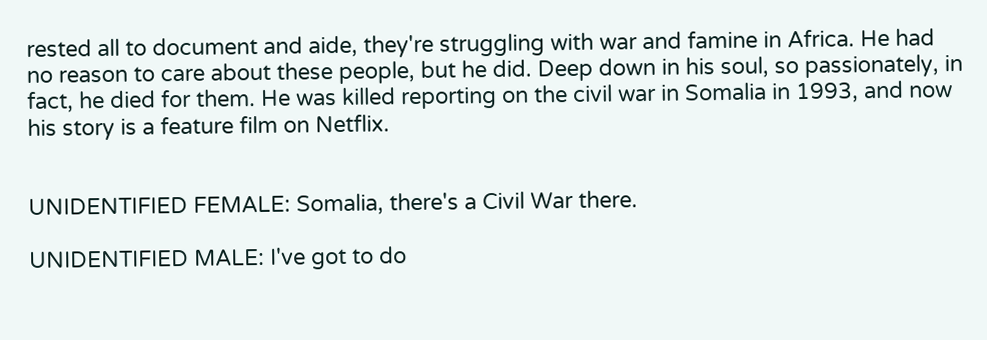rested all to document and aide, they're struggling with war and famine in Africa. He had no reason to care about these people, but he did. Deep down in his soul, so passionately, in fact, he died for them. He was killed reporting on the civil war in Somalia in 1993, and now his story is a feature film on Netflix.


UNIDENTIFIED FEMALE: Somalia, there's a Civil War there.

UNIDENTIFIED MALE: I've got to do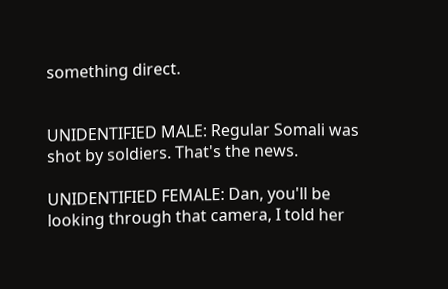something direct.


UNIDENTIFIED MALE: Regular Somali was shot by soldiers. That's the news.

UNIDENTIFIED FEMALE: Dan, you'll be looking through that camera, I told her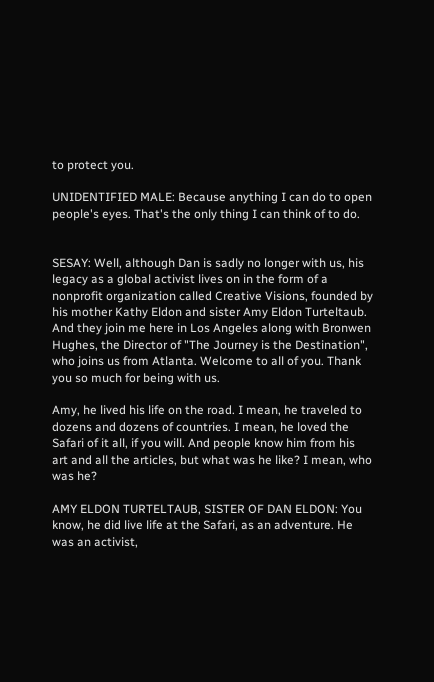to protect you.

UNIDENTIFIED MALE: Because anything I can do to open people's eyes. That's the only thing I can think of to do.


SESAY: Well, although Dan is sadly no longer with us, his legacy as a global activist lives on in the form of a nonprofit organization called Creative Visions, founded by his mother Kathy Eldon and sister Amy Eldon Turteltaub. And they join me here in Los Angeles along with Bronwen Hughes, the Director of "The Journey is the Destination", who joins us from Atlanta. Welcome to all of you. Thank you so much for being with us.

Amy, he lived his life on the road. I mean, he traveled to dozens and dozens of countries. I mean, he loved the Safari of it all, if you will. And people know him from his art and all the articles, but what was he like? I mean, who was he?

AMY ELDON TURTELTAUB, SISTER OF DAN ELDON: You know, he did live life at the Safari, as an adventure. He was an activist,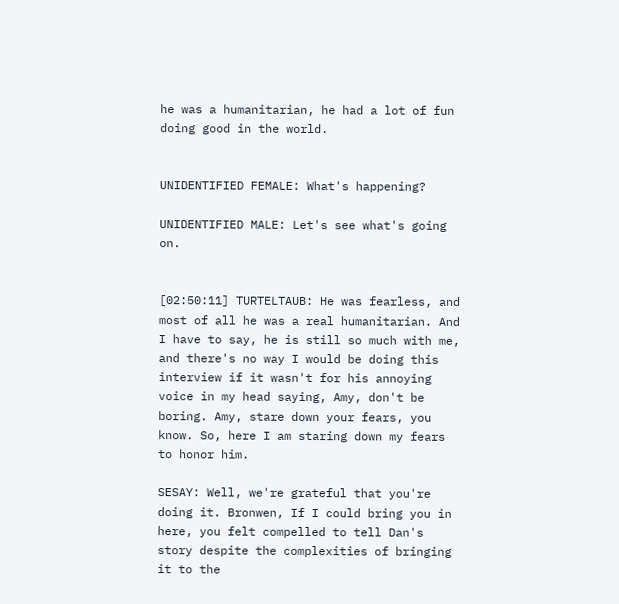he was a humanitarian, he had a lot of fun doing good in the world.


UNIDENTIFIED FEMALE: What's happening?

UNIDENTIFIED MALE: Let's see what's going on.


[02:50:11] TURTELTAUB: He was fearless, and most of all he was a real humanitarian. And I have to say, he is still so much with me, and there's no way I would be doing this interview if it wasn't for his annoying voice in my head saying, Amy, don't be boring. Amy, stare down your fears, you know. So, here I am staring down my fears to honor him.

SESAY: Well, we're grateful that you're doing it. Bronwen, If I could bring you in here, you felt compelled to tell Dan's story despite the complexities of bringing it to the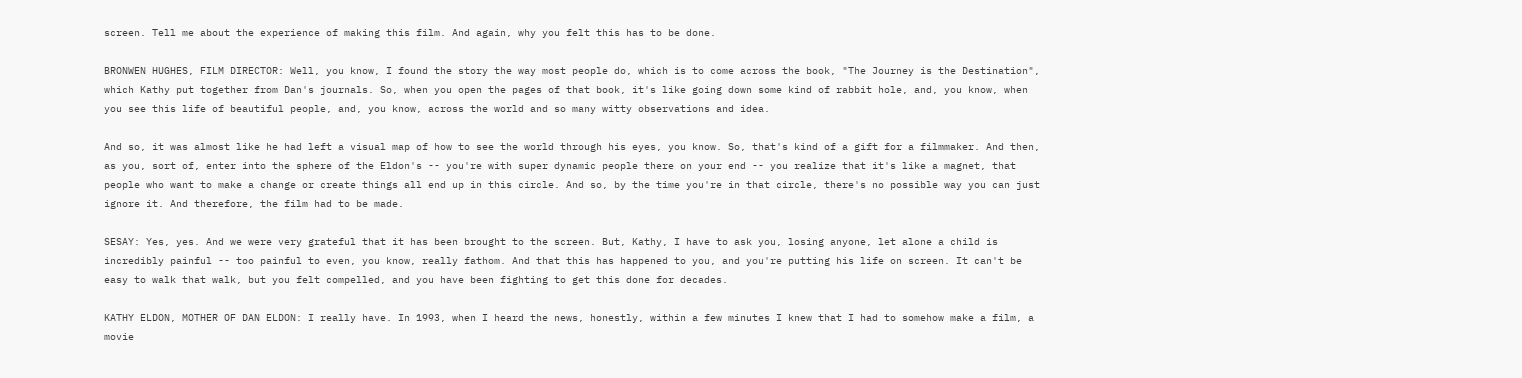screen. Tell me about the experience of making this film. And again, why you felt this has to be done.

BRONWEN HUGHES, FILM DIRECTOR: Well, you know, I found the story the way most people do, which is to come across the book, "The Journey is the Destination", which Kathy put together from Dan's journals. So, when you open the pages of that book, it's like going down some kind of rabbit hole, and, you know, when you see this life of beautiful people, and, you know, across the world and so many witty observations and idea.

And so, it was almost like he had left a visual map of how to see the world through his eyes, you know. So, that's kind of a gift for a filmmaker. And then, as you, sort of, enter into the sphere of the Eldon's -- you're with super dynamic people there on your end -- you realize that it's like a magnet, that people who want to make a change or create things all end up in this circle. And so, by the time you're in that circle, there's no possible way you can just ignore it. And therefore, the film had to be made.

SESAY: Yes, yes. And we were very grateful that it has been brought to the screen. But, Kathy, I have to ask you, losing anyone, let alone a child is incredibly painful -- too painful to even, you know, really fathom. And that this has happened to you, and you're putting his life on screen. It can't be easy to walk that walk, but you felt compelled, and you have been fighting to get this done for decades.

KATHY ELDON, MOTHER OF DAN ELDON: I really have. In 1993, when I heard the news, honestly, within a few minutes I knew that I had to somehow make a film, a movie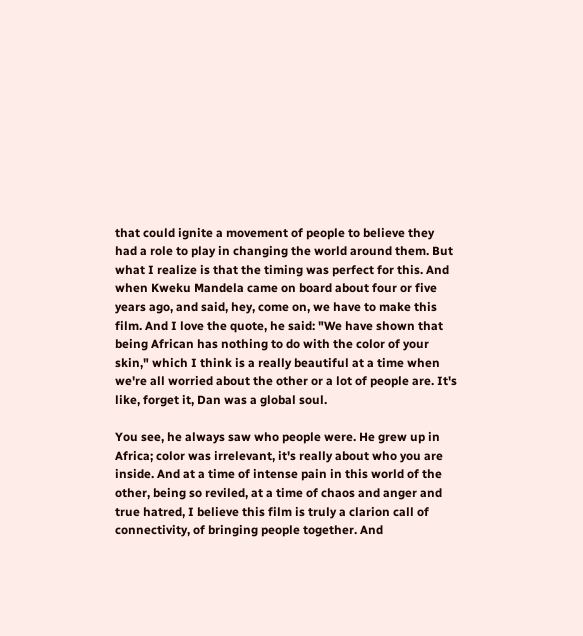that could ignite a movement of people to believe they had a role to play in changing the world around them. But what I realize is that the timing was perfect for this. And when Kweku Mandela came on board about four or five years ago, and said, hey, come on, we have to make this film. And I love the quote, he said: "We have shown that being African has nothing to do with the color of your skin," which I think is a really beautiful at a time when we're all worried about the other or a lot of people are. It's like, forget it, Dan was a global soul.

You see, he always saw who people were. He grew up in Africa; color was irrelevant, it's really about who you are inside. And at a time of intense pain in this world of the other, being so reviled, at a time of chaos and anger and true hatred, I believe this film is truly a clarion call of connectivity, of bringing people together. And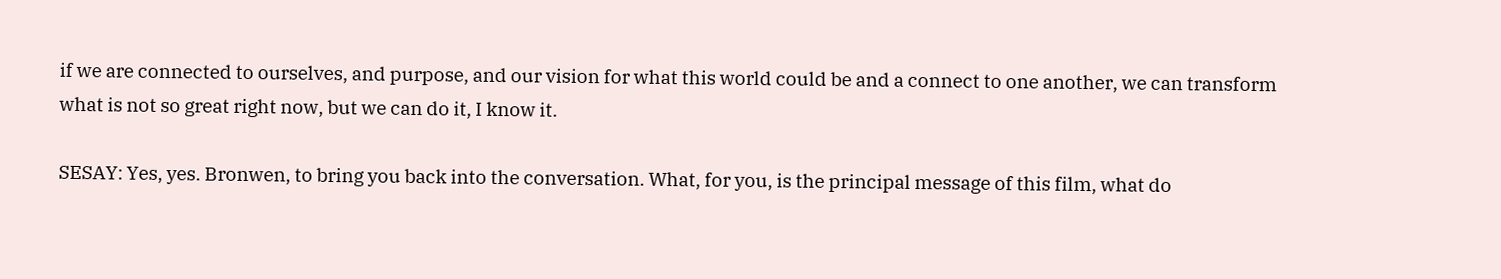if we are connected to ourselves, and purpose, and our vision for what this world could be and a connect to one another, we can transform what is not so great right now, but we can do it, I know it.

SESAY: Yes, yes. Bronwen, to bring you back into the conversation. What, for you, is the principal message of this film, what do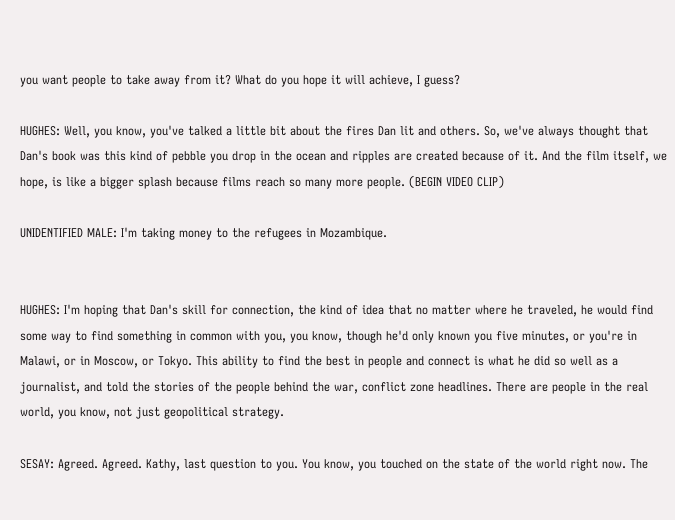you want people to take away from it? What do you hope it will achieve, I guess?

HUGHES: Well, you know, you've talked a little bit about the fires Dan lit and others. So, we've always thought that Dan's book was this kind of pebble you drop in the ocean and ripples are created because of it. And the film itself, we hope, is like a bigger splash because films reach so many more people. (BEGIN VIDEO CLIP)

UNIDENTIFIED MALE: I'm taking money to the refugees in Mozambique.


HUGHES: I'm hoping that Dan's skill for connection, the kind of idea that no matter where he traveled, he would find some way to find something in common with you, you know, though he'd only known you five minutes, or you're in Malawi, or in Moscow, or Tokyo. This ability to find the best in people and connect is what he did so well as a journalist, and told the stories of the people behind the war, conflict zone headlines. There are people in the real world, you know, not just geopolitical strategy.

SESAY: Agreed. Agreed. Kathy, last question to you. You know, you touched on the state of the world right now. The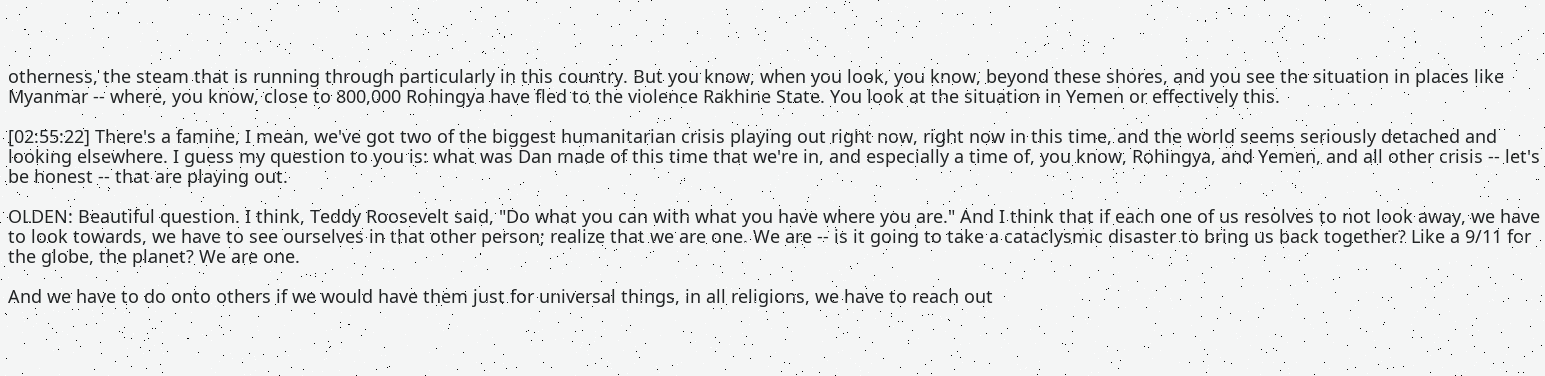otherness, the steam that is running through particularly in this country. But you know, when you look, you know, beyond these shores, and you see the situation in places like Myanmar -- where, you know, close to 800,000 Rohingya have fled to the violence Rakhine State. You look at the situation in Yemen or effectively this.

[02:55:22] There's a famine, I mean, we've got two of the biggest humanitarian crisis playing out right now, right now in this time, and the world seems seriously detached and looking elsewhere. I guess my question to you is: what was Dan made of this time that we're in, and especially a time of, you know, Rohingya, and Yemen, and all other crisis -- let's be honest -- that are playing out.

OLDEN: Beautiful question. I think, Teddy Roosevelt said, "Do what you can with what you have where you are." And I think that if each one of us resolves to not look away, we have to look towards, we have to see ourselves in that other person; realize that we are one. We are -- is it going to take a cataclysmic disaster to bring us back together? Like a 9/11 for the globe, the planet? We are one.

And we have to do onto others if we would have them just for universal things, in all religions, we have to reach out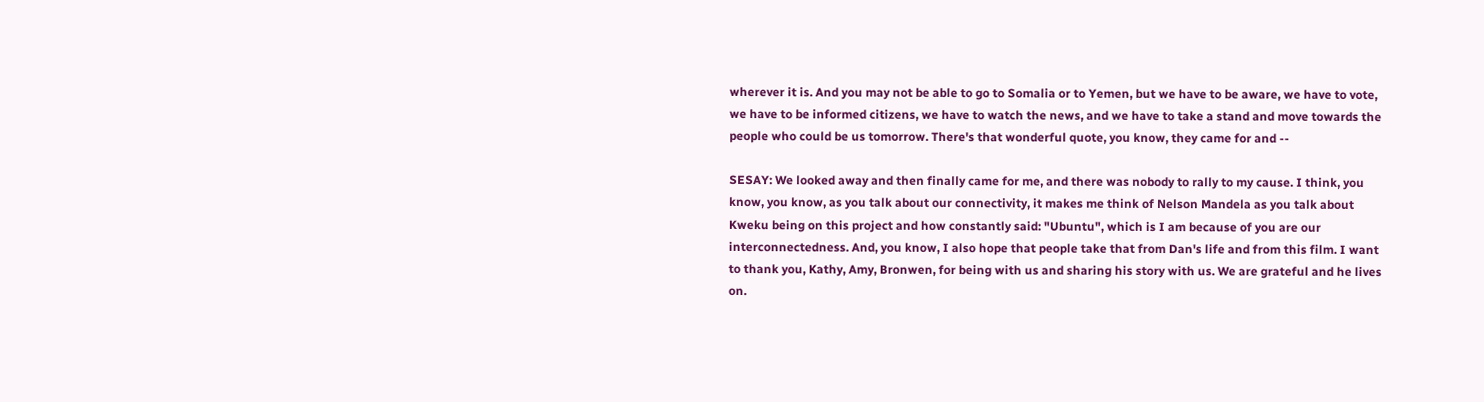wherever it is. And you may not be able to go to Somalia or to Yemen, but we have to be aware, we have to vote, we have to be informed citizens, we have to watch the news, and we have to take a stand and move towards the people who could be us tomorrow. There's that wonderful quote, you know, they came for and --

SESAY: We looked away and then finally came for me, and there was nobody to rally to my cause. I think, you know, you know, as you talk about our connectivity, it makes me think of Nelson Mandela as you talk about Kweku being on this project and how constantly said: "Ubuntu", which is I am because of you are our interconnectedness. And, you know, I also hope that people take that from Dan's life and from this film. I want to thank you, Kathy, Amy, Bronwen, for being with us and sharing his story with us. We are grateful and he lives on.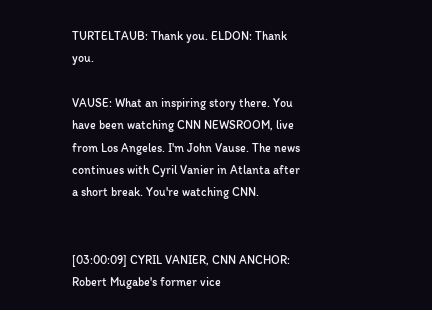TURTELTAUB: Thank you. ELDON: Thank you.

VAUSE: What an inspiring story there. You have been watching CNN NEWSROOM, live from Los Angeles. I'm John Vause. The news continues with Cyril Vanier in Atlanta after a short break. You're watching CNN.


[03:00:09] CYRIL VANIER, CNN ANCHOR: Robert Mugabe's former vice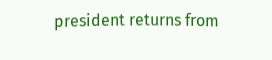president returns from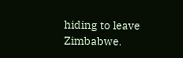hiding to leave Zimbabwe.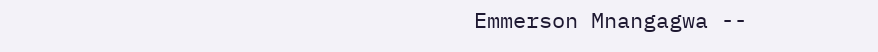Emmerson Mnangagwa --